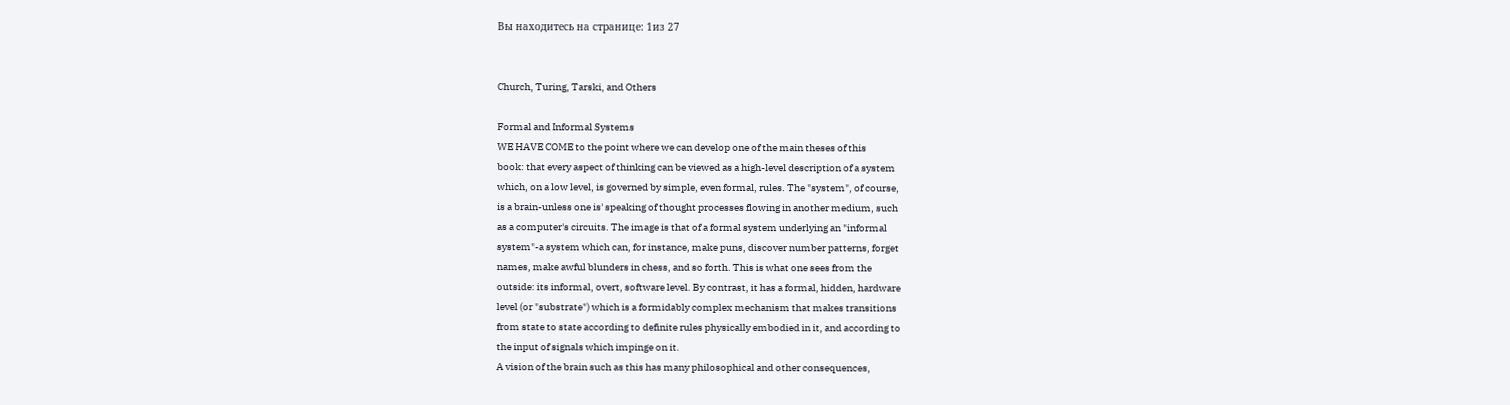Вы находитесь на странице: 1из 27


Church, Turing, Tarski, and Others

Formal and Informal Systems
WE HAVE COME to the point where we can develop one of the main theses of this
book: that every aspect of thinking can be viewed as a high-level description of a system
which, on a low level, is governed by simple, even formal, rules. The "system", of course,
is a brain-unless one is' speaking of thought processes flowing in another medium, such
as a computer's circuits. The image is that of a formal system underlying an "informal
system"-a system which can, for instance, make puns, discover number patterns, forget
names, make awful blunders in chess, and so forth. This is what one sees from the
outside: its informal, overt, software level. By contrast, it has a formal, hidden, hardware
level (or "substrate") which is a formidably complex mechanism that makes transitions
from state to state according to definite rules physically embodied in it, and according to
the input of signals which impinge on it.
A vision of the brain such as this has many philosophical and other consequences,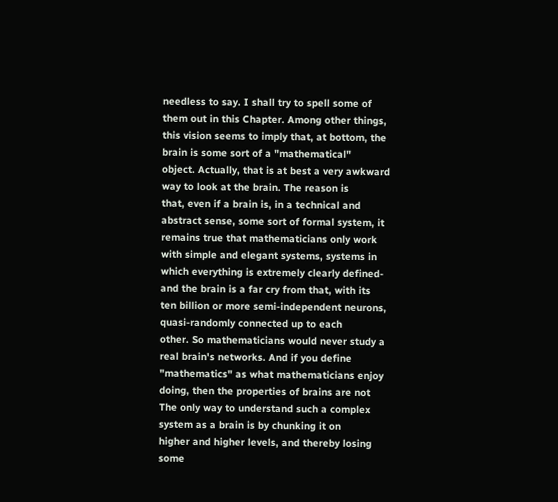needless to say. I shall try to spell some of them out in this Chapter. Among other things,
this vision seems to imply that, at bottom, the brain is some sort of a "mathematical"
object. Actually, that is at best a very awkward way to look at the brain. The reason is
that, even if a brain is, in a technical and abstract sense, some sort of formal system, it
remains true that mathematicians only work with simple and elegant systems, systems in
which everything is extremely clearly defined-and the brain is a far cry from that, with its
ten billion or more semi-independent neurons, quasi-randomly connected up to each
other. So mathematicians would never study a real brain's networks. And if you define
"mathematics" as what mathematicians enjoy doing, then the properties of brains are not
The only way to understand such a complex system as a brain is by chunking it on
higher and higher levels, and thereby losing some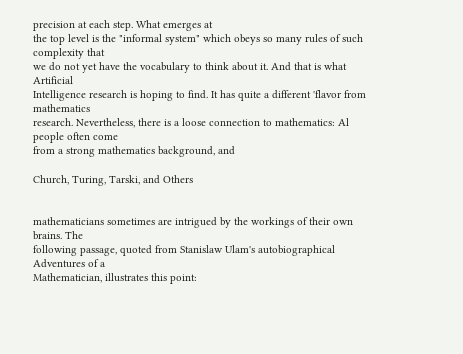precision at each step. What emerges at
the top level is the "informal system" which obeys so many rules of such complexity that
we do not yet have the vocabulary to think about it. And that is what Artificial
Intelligence research is hoping to find. It has quite a different 'flavor from mathematics
research. Nevertheless, there is a loose connection to mathematics: Al people often come
from a strong mathematics background, and

Church, Turing, Tarski, and Others


mathematicians sometimes are intrigued by the workings of their own brains. The
following passage, quoted from Stanislaw Ulam's autobiographical Adventures of a
Mathematician, illustrates this point: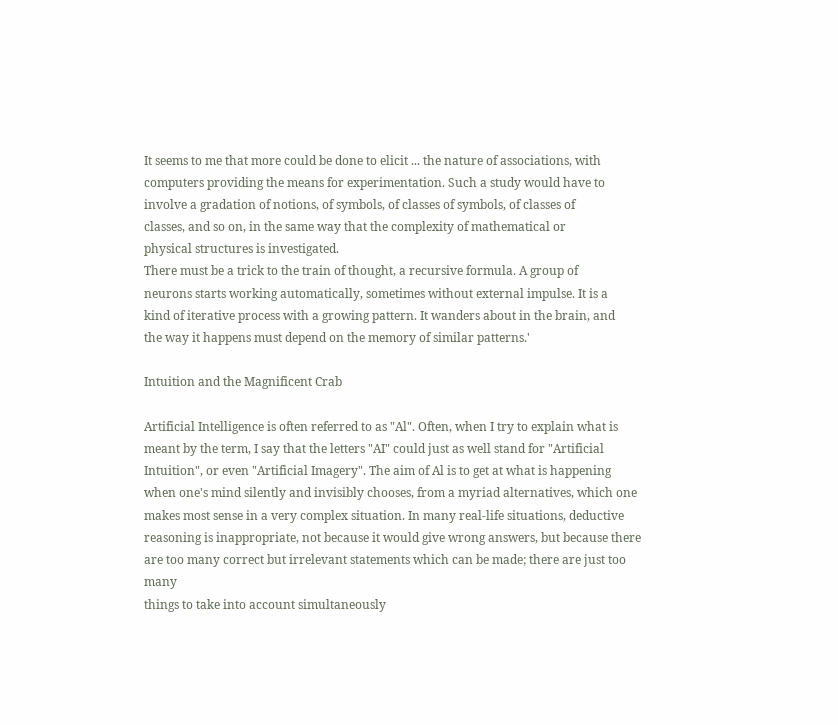It seems to me that more could be done to elicit ... the nature of associations, with
computers providing the means for experimentation. Such a study would have to
involve a gradation of notions, of symbols, of classes of symbols, of classes of
classes, and so on, in the same way that the complexity of mathematical or
physical structures is investigated.
There must be a trick to the train of thought, a recursive formula. A group of
neurons starts working automatically, sometimes without external impulse. It is a
kind of iterative process with a growing pattern. It wanders about in the brain, and
the way it happens must depend on the memory of similar patterns.'

Intuition and the Magnificent Crab

Artificial Intelligence is often referred to as "Al". Often, when I try to explain what is
meant by the term, I say that the letters "AI" could just as well stand for "Artificial
Intuition", or even "Artificial Imagery". The aim of Al is to get at what is happening
when one's mind silently and invisibly chooses, from a myriad alternatives, which one
makes most sense in a very complex situation. In many real-life situations, deductive
reasoning is inappropriate, not because it would give wrong answers, but because there
are too many correct but irrelevant statements which can be made; there are just too many
things to take into account simultaneously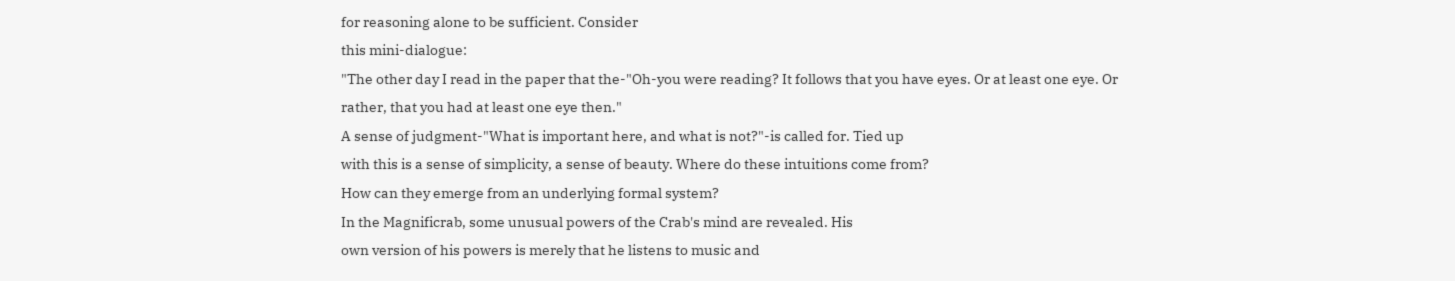for reasoning alone to be sufficient. Consider
this mini-dialogue:
"The other day I read in the paper that the-"Oh-you were reading? It follows that you have eyes. Or at least one eye. Or
rather, that you had at least one eye then."
A sense of judgment-"What is important here, and what is not?"-is called for. Tied up
with this is a sense of simplicity, a sense of beauty. Where do these intuitions come from?
How can they emerge from an underlying formal system?
In the Magnificrab, some unusual powers of the Crab's mind are revealed. His
own version of his powers is merely that he listens to music and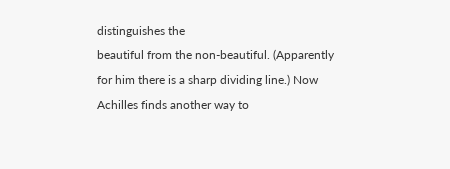distinguishes the
beautiful from the non-beautiful. (Apparently for him there is a sharp dividing line.) Now
Achilles finds another way to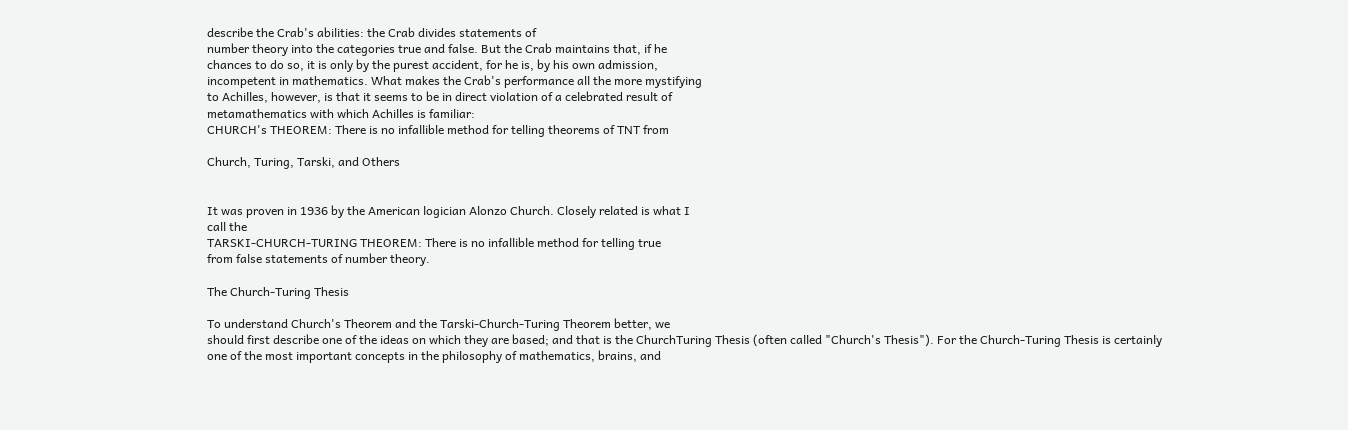describe the Crab's abilities: the Crab divides statements of
number theory into the categories true and false. But the Crab maintains that, if he
chances to do so, it is only by the purest accident, for he is, by his own admission,
incompetent in mathematics. What makes the Crab's performance all the more mystifying
to Achilles, however, is that it seems to be in direct violation of a celebrated result of
metamathematics with which Achilles is familiar:
CHURCH's THEOREM: There is no infallible method for telling theorems of TNT from

Church, Turing, Tarski, and Others


It was proven in 1936 by the American logician Alonzo Church. Closely related is what I
call the
TARSKI-CHURCH-TURING THEOREM: There is no infallible method for telling true
from false statements of number theory.

The Church-Turing Thesis

To understand Church's Theorem and the Tarski-Church-Turing Theorem better, we
should first describe one of the ideas on which they are based; and that is the ChurchTuring Thesis (often called "Church's Thesis"). For the Church-Turing Thesis is certainly
one of the most important concepts in the philosophy of mathematics, brains, and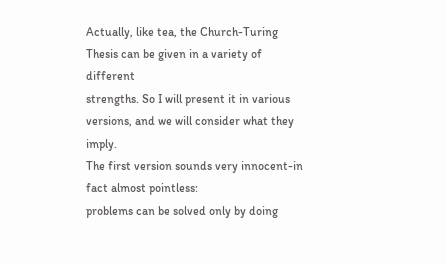Actually, like tea, the Church-Turing Thesis can be given in a variety of different
strengths. So I will present it in various versions, and we will consider what they imply.
The first version sounds very innocent-in fact almost pointless:
problems can be solved only by doing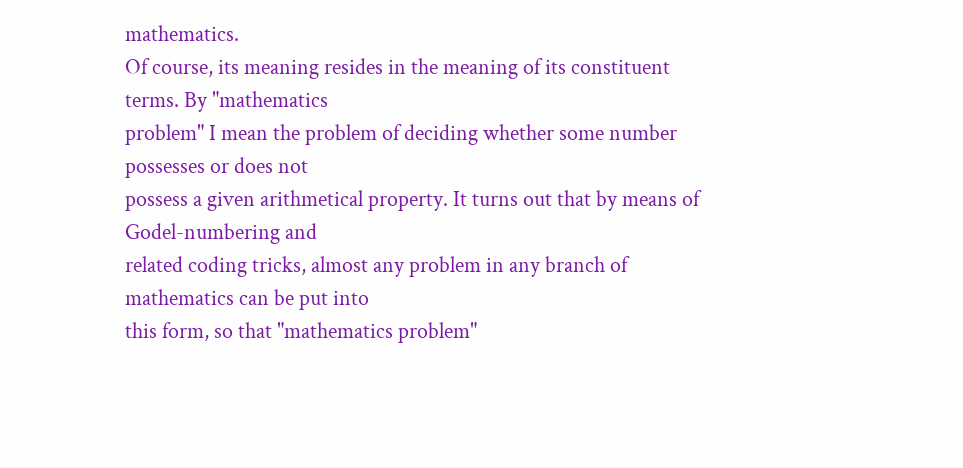mathematics.
Of course, its meaning resides in the meaning of its constituent terms. By "mathematics
problem" I mean the problem of deciding whether some number possesses or does not
possess a given arithmetical property. It turns out that by means of Godel-numbering and
related coding tricks, almost any problem in any branch of mathematics can be put into
this form, so that "mathematics problem"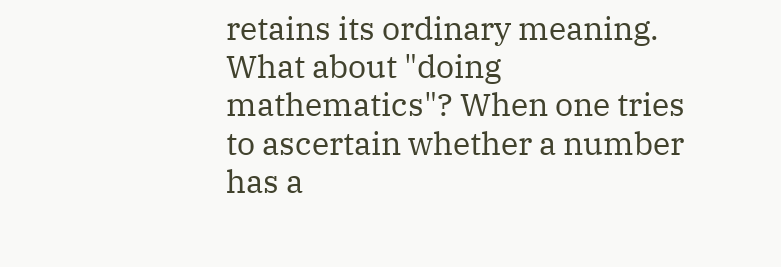retains its ordinary meaning. What about "doing
mathematics"? When one tries to ascertain whether a number has a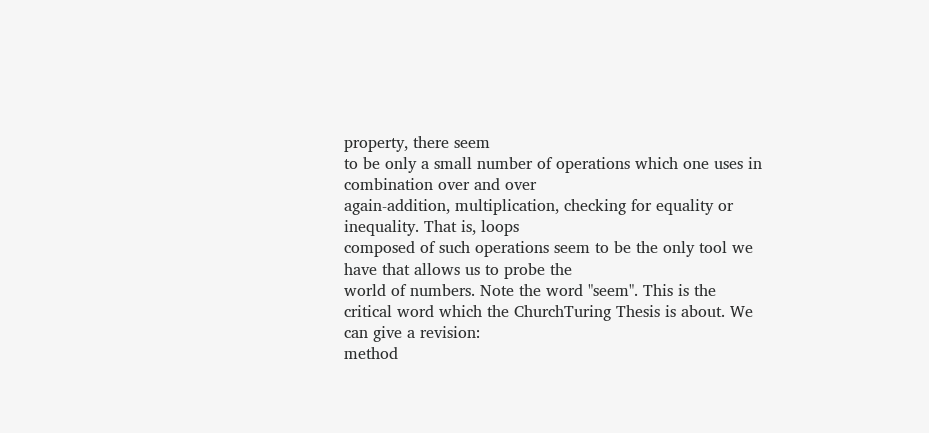property, there seem
to be only a small number of operations which one uses in combination over and over
again-addition, multiplication, checking for equality or inequality. That is, loops
composed of such operations seem to be the only tool we have that allows us to probe the
world of numbers. Note the word "seem". This is the critical word which the ChurchTuring Thesis is about. We can give a revision:
method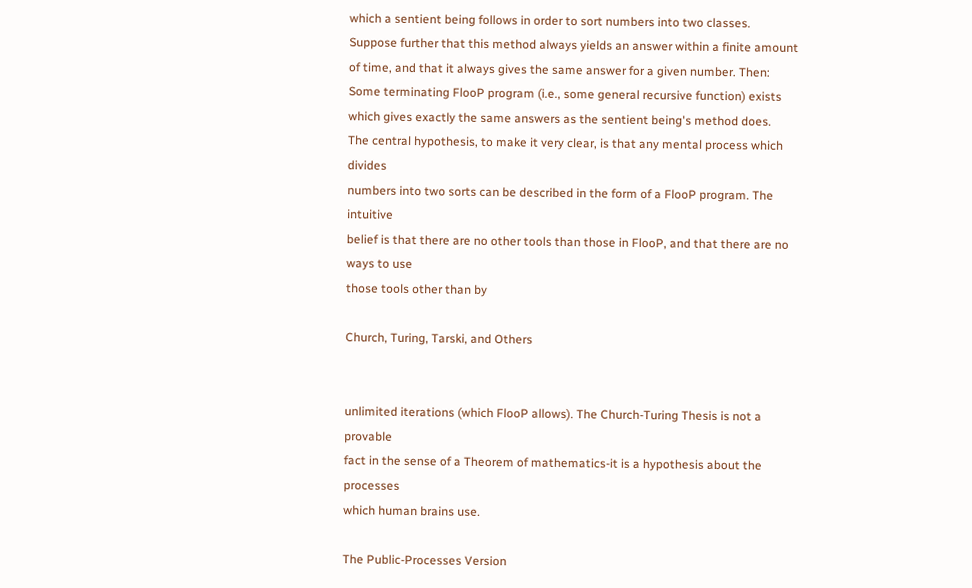which a sentient being follows in order to sort numbers into two classes.
Suppose further that this method always yields an answer within a finite amount
of time, and that it always gives the same answer for a given number. Then:
Some terminating FlooP program (i.e., some general recursive function) exists
which gives exactly the same answers as the sentient being's method does.
The central hypothesis, to make it very clear, is that any mental process which divides
numbers into two sorts can be described in the form of a FlooP program. The intuitive
belief is that there are no other tools than those in FlooP, and that there are no ways to use
those tools other than by

Church, Turing, Tarski, and Others


unlimited iterations (which FlooP allows). The Church-Turing Thesis is not a provable
fact in the sense of a Theorem of mathematics-it is a hypothesis about the processes
which human brains use.

The Public-Processes Version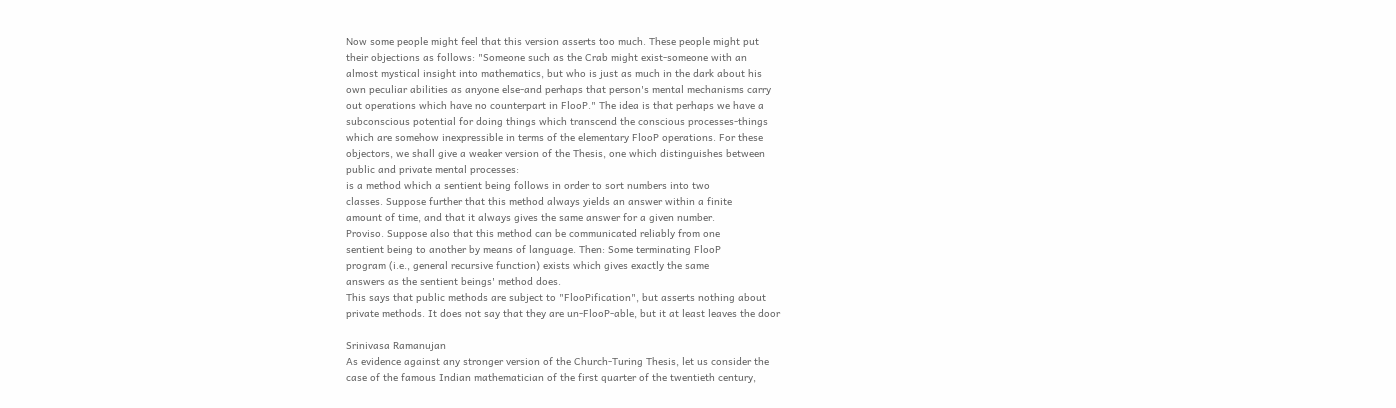Now some people might feel that this version asserts too much. These people might put
their objections as follows: "Someone such as the Crab might exist-someone with an
almost mystical insight into mathematics, but who is just as much in the dark about his
own peculiar abilities as anyone else-and perhaps that person's mental mechanisms carry
out operations which have no counterpart in FlooP." The idea is that perhaps we have a
subconscious potential for doing things which transcend the conscious processes-things
which are somehow inexpressible in terms of the elementary FlooP operations. For these
objectors, we shall give a weaker version of the Thesis, one which distinguishes between
public and private mental processes:
is a method which a sentient being follows in order to sort numbers into two
classes. Suppose further that this method always yields an answer within a finite
amount of time, and that it always gives the same answer for a given number.
Proviso. Suppose also that this method can be communicated reliably from one
sentient being to another by means of language. Then: Some terminating FlooP
program (i.e., general recursive function) exists which gives exactly the same
answers as the sentient beings' method does.
This says that public methods are subject to "FlooPification", but asserts nothing about
private methods. It does not say that they are un-FlooP-able, but it at least leaves the door

Srinivasa Ramanujan
As evidence against any stronger version of the Church-Turing Thesis, let us consider the
case of the famous Indian mathematician of the first quarter of the twentieth century,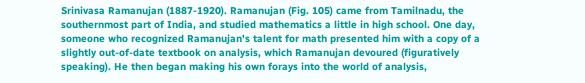Srinivasa Ramanujan (1887-1920). Ramanujan (Fig. 105) came from Tamilnadu, the
southernmost part of India, and studied mathematics a little in high school. One day,
someone who recognized Ramanujan's talent for math presented him with a copy of a
slightly out-of-date textbook on analysis, which Ramanujan devoured (figuratively
speaking). He then began making his own forays into the world of analysis,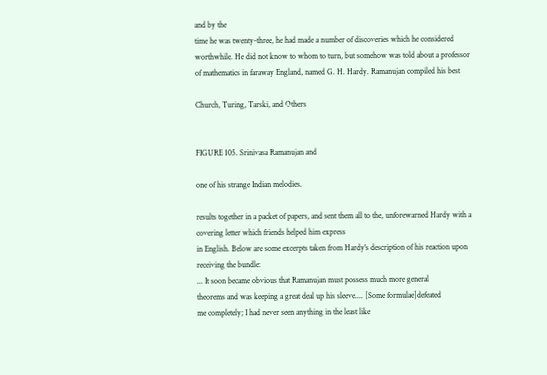and by the
time he was twenty-three, he had made a number of discoveries which he considered
worthwhile. He did not know to whom to turn, but somehow was told about a professor
of mathematics in faraway England, named G. H. Hardy. Ramanujan compiled his best

Church, Turing, Tarski, and Others


FIGURE 105. Srinivasa Ramanujan and

one of his strange Indian melodies.

results together in a packet of papers, and sent them all to the, unforewarned Hardy with a
covering letter which friends helped him express
in English. Below are some excerpts taken from Hardy's description of his reaction upon
receiving the bundle:
... It soon became obvious that Ramanujan must possess much more general
theorems and was keeping a great deal up his sleeve.... [Some formulae]defeated
me completely; I had never seen anything in the least like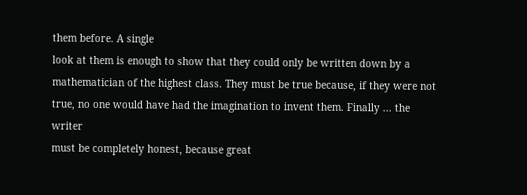them before. A single
look at them is enough to show that they could only be written down by a
mathematician of the highest class. They must be true because, if they were not
true, no one would have had the imagination to invent them. Finally ... the writer
must be completely honest, because great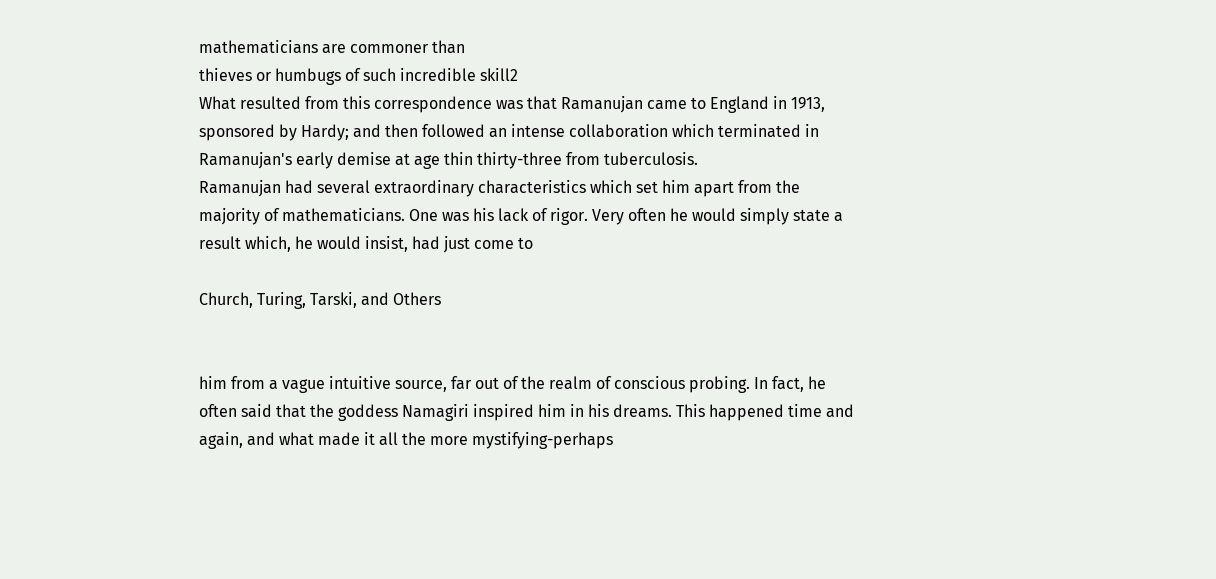mathematicians are commoner than
thieves or humbugs of such incredible skill2
What resulted from this correspondence was that Ramanujan came to England in 1913,
sponsored by Hardy; and then followed an intense collaboration which terminated in
Ramanujan's early demise at age thin thirty-three from tuberculosis.
Ramanujan had several extraordinary characteristics which set him apart from the
majority of mathematicians. One was his lack of rigor. Very often he would simply state a
result which, he would insist, had just come to

Church, Turing, Tarski, and Others


him from a vague intuitive source, far out of the realm of conscious probing. In fact, he
often said that the goddess Namagiri inspired him in his dreams. This happened time and
again, and what made it all the more mystifying-perhaps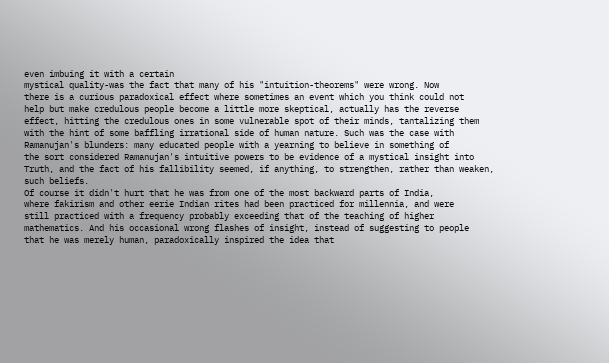even imbuing it with a certain
mystical quality-was the fact that many of his "intuition-theorems" were wrong. Now
there is a curious paradoxical effect where sometimes an event which you think could not
help but make credulous people become a little more skeptical, actually has the reverse
effect, hitting the credulous ones in some vulnerable spot of their minds, tantalizing them
with the hint of some baffling irrational side of human nature. Such was the case with
Ramanujan's blunders: many educated people with a yearning to believe in something of
the sort considered Ramanujan's intuitive powers to be evidence of a mystical insight into
Truth, and the fact of his fallibility seemed, if anything, to strengthen, rather than weaken,
such beliefs.
Of course it didn't hurt that he was from one of the most backward parts of India,
where fakirism and other eerie Indian rites had been practiced for millennia, and were
still practiced with a frequency probably exceeding that of the teaching of higher
mathematics. And his occasional wrong flashes of insight, instead of suggesting to people
that he was merely human, paradoxically inspired the idea that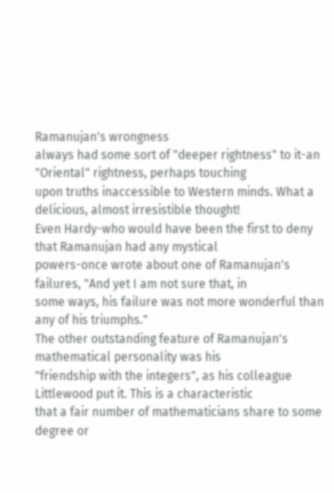Ramanujan's wrongness
always had some sort of "deeper rightness" to it-an "Oriental" rightness, perhaps touching
upon truths inaccessible to Western minds. What a delicious, almost irresistible thought!
Even Hardy-who would have been the first to deny that Ramanujan had any mystical
powers-once wrote about one of Ramanujan's failures, "And yet I am not sure that, in
some ways, his failure was not more wonderful than any of his triumphs."
The other outstanding feature of Ramanujan's mathematical personality was his
"friendship with the integers", as his colleague Littlewood put it. This is a characteristic
that a fair number of mathematicians share to some degree or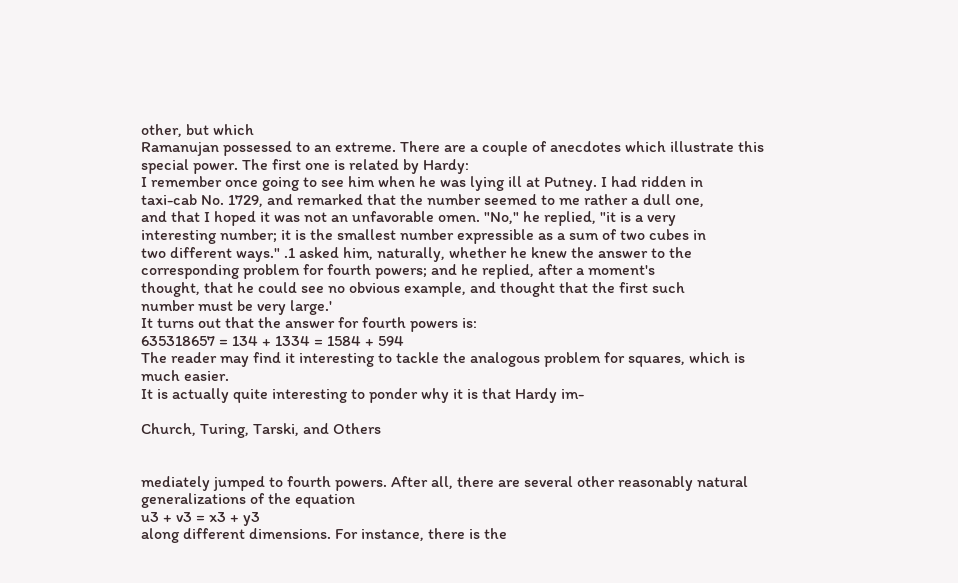other, but which
Ramanujan possessed to an extreme. There are a couple of anecdotes which illustrate this
special power. The first one is related by Hardy:
I remember once going to see him when he was lying ill at Putney. I had ridden in
taxi-cab No. 1729, and remarked that the number seemed to me rather a dull one,
and that I hoped it was not an unfavorable omen. "No," he replied, "it is a very
interesting number; it is the smallest number expressible as a sum of two cubes in
two different ways." .1 asked him, naturally, whether he knew the answer to the
corresponding problem for fourth powers; and he replied, after a moment's
thought, that he could see no obvious example, and thought that the first such
number must be very large.'
It turns out that the answer for fourth powers is:
635318657 = 134 + 1334 = 1584 + 594
The reader may find it interesting to tackle the analogous problem for squares, which is
much easier.
It is actually quite interesting to ponder why it is that Hardy im-

Church, Turing, Tarski, and Others


mediately jumped to fourth powers. After all, there are several other reasonably natural
generalizations of the equation
u3 + v3 = x3 + y3
along different dimensions. For instance, there is the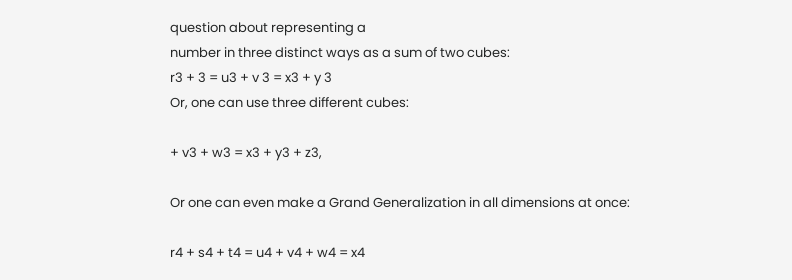question about representing a
number in three distinct ways as a sum of two cubes:
r3 + 3 = u3 + v 3 = x3 + y 3
Or, one can use three different cubes:

+ v3 + w3 = x3 + y3 + z3,

Or one can even make a Grand Generalization in all dimensions at once:

r4 + s4 + t4 = u4 + v4 + w4 = x4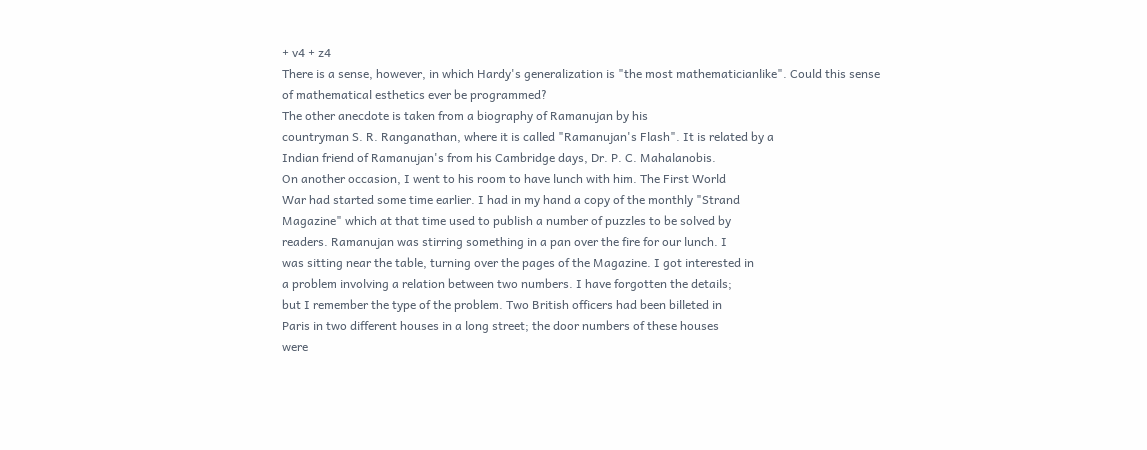+ v4 + z4
There is a sense, however, in which Hardy's generalization is "the most mathematicianlike". Could this sense of mathematical esthetics ever be programmed?
The other anecdote is taken from a biography of Ramanujan by his
countryman S. R. Ranganathan, where it is called "Ramanujan's Flash". It is related by a
Indian friend of Ramanujan's from his Cambridge days, Dr. P. C. Mahalanobis.
On another occasion, I went to his room to have lunch with him. The First World
War had started some time earlier. I had in my hand a copy of the monthly "Strand
Magazine" which at that time used to publish a number of puzzles to be solved by
readers. Ramanujan was stirring something in a pan over the fire for our lunch. I
was sitting near the table, turning over the pages of the Magazine. I got interested in
a problem involving a relation between two numbers. I have forgotten the details;
but I remember the type of the problem. Two British officers had been billeted in
Paris in two different houses in a long street; the door numbers of these houses
were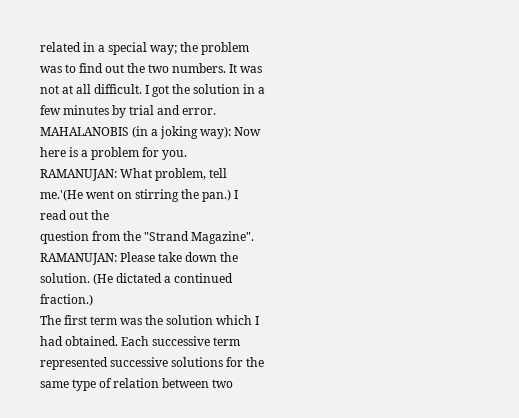related in a special way; the problem was to find out the two numbers. It was
not at all difficult. I got the solution in a few minutes by trial and error.
MAHALANOBIS (in a joking way): Now here is a problem for you.
RAMANUJAN: What problem, tell me.'(He went on stirring the pan.) I read out the
question from the "Strand Magazine".
RAMANUJAN: Please take down the solution. (He dictated a continued fraction.)
The first term was the solution which I had obtained. Each successive term
represented successive solutions for the same type of relation between two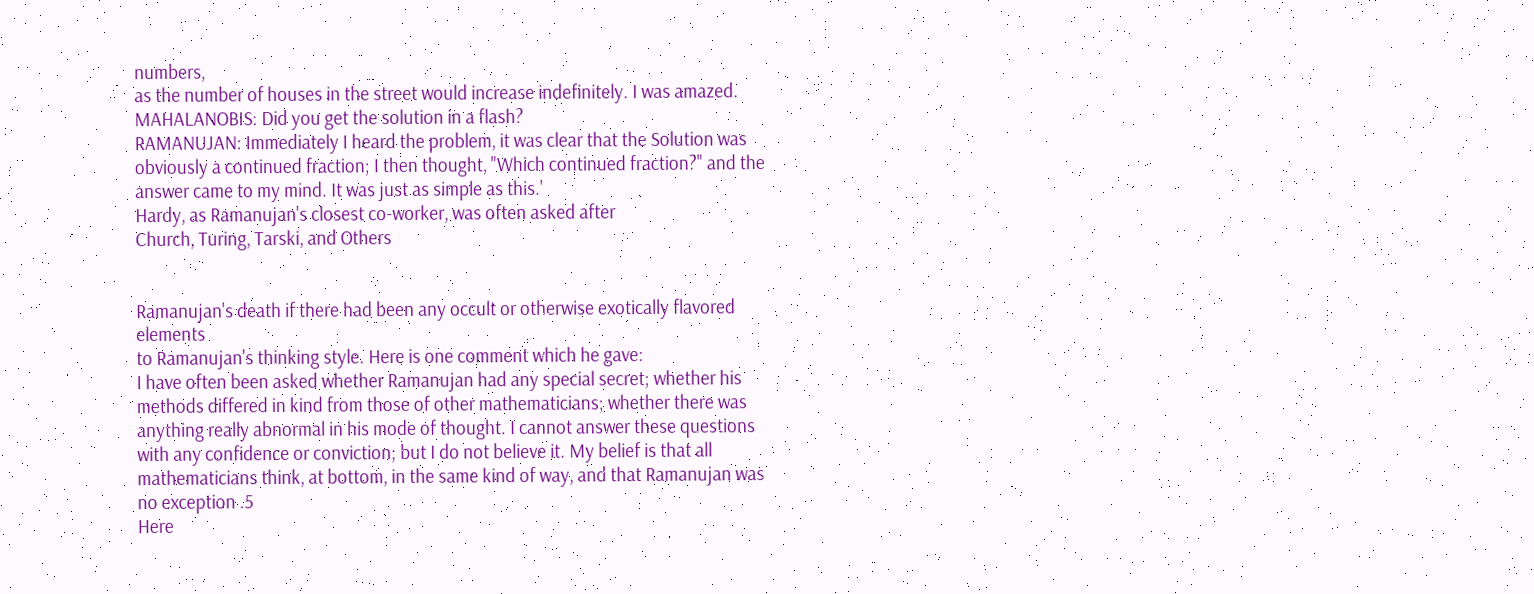numbers,
as the number of houses in the street would increase indefinitely. I was amazed.
MAHALANOBIS: Did you get the solution in a flash?
RAMANUJAN: Immediately I heard the problem, it was clear that the Solution was
obviously a continued fraction; I then thought, "Which continued fraction?" and the
answer came to my mind. It was just as simple as this.'
Hardy, as Ramanujan's closest co-worker, was often asked after
Church, Turing, Tarski, and Others


Ramanujan's death if there had been any occult or otherwise exotically flavored elements
to Ramanujan's thinking style. Here is one comment which he gave:
I have often been asked whether Ramanujan had any special secret; whether his
methods differed in kind from those of other mathematicians; whether there was
anything really abnormal in his mode of thought. I cannot answer these questions
with any confidence or conviction; but I do not believe it. My belief is that all
mathematicians think, at bottom, in the same kind of way, and that Ramanujan was
no exception .5
Here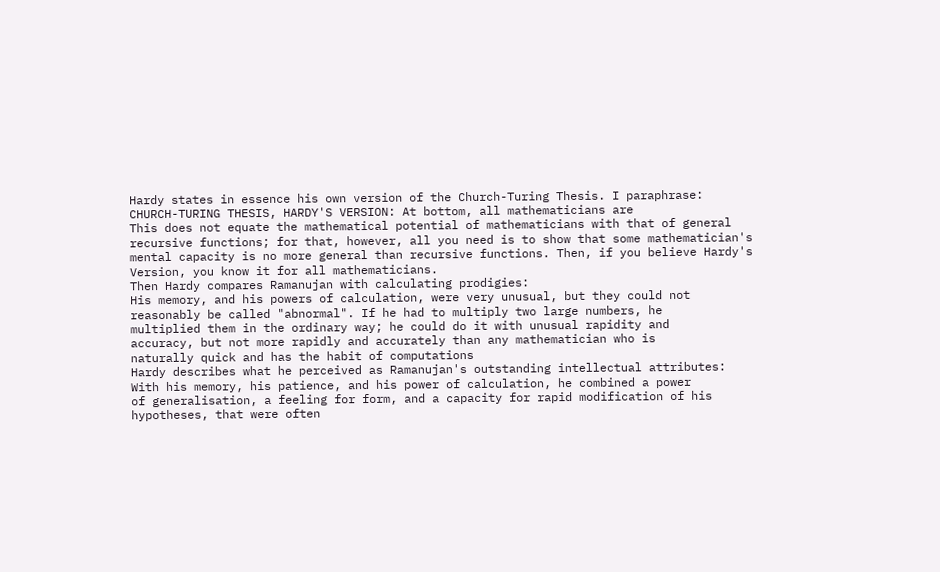Hardy states in essence his own version of the Church-Turing Thesis. I paraphrase:
CHURCH-TURING THESIS, HARDY'S VERSION: At bottom, all mathematicians are
This does not equate the mathematical potential of mathematicians with that of general
recursive functions; for that, however, all you need is to show that some mathematician's
mental capacity is no more general than recursive functions. Then, if you believe Hardy's
Version, you know it for all mathematicians.
Then Hardy compares Ramanujan with calculating prodigies:
His memory, and his powers of calculation, were very unusual, but they could not
reasonably be called "abnormal". If he had to multiply two large numbers, he
multiplied them in the ordinary way; he could do it with unusual rapidity and
accuracy, but not more rapidly and accurately than any mathematician who is
naturally quick and has the habit of computations
Hardy describes what he perceived as Ramanujan's outstanding intellectual attributes:
With his memory, his patience, and his power of calculation, he combined a power
of generalisation, a feeling for form, and a capacity for rapid modification of his
hypotheses, that were often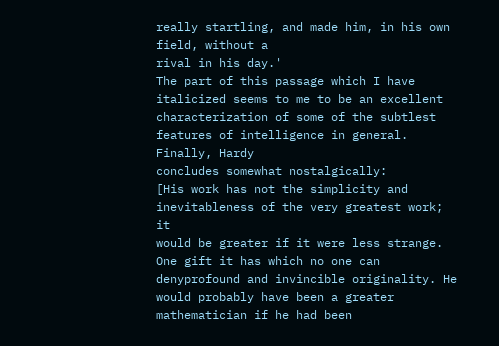really startling, and made him, in his own field, without a
rival in his day.'
The part of this passage which I have italicized seems to me to be an excellent
characterization of some of the subtlest features of intelligence in general. Finally, Hardy
concludes somewhat nostalgically:
[His work has not the simplicity and inevitableness of the very greatest work; it
would be greater if it were less strange. One gift it has which no one can denyprofound and invincible originality. He would probably have been a greater
mathematician if he had been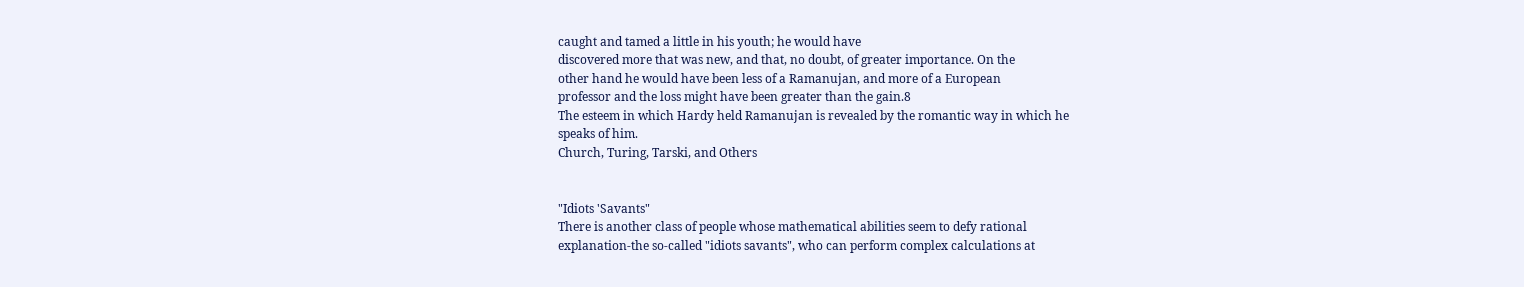caught and tamed a little in his youth; he would have
discovered more that was new, and that, no doubt, of greater importance. On the
other hand he would have been less of a Ramanujan, and more of a European
professor and the loss might have been greater than the gain.8
The esteem in which Hardy held Ramanujan is revealed by the romantic way in which he
speaks of him.
Church, Turing, Tarski, and Others


"Idiots 'Savants"
There is another class of people whose mathematical abilities seem to defy rational
explanation-the so-called "idiots savants", who can perform complex calculations at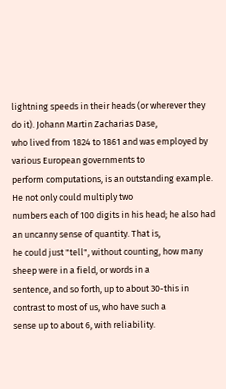lightning speeds in their heads (or wherever they do it). Johann Martin Zacharias Dase,
who lived from 1824 to 1861 and was employed by various European governments to
perform computations, is an outstanding example. He not only could multiply two
numbers each of 100 digits in his head; he also had an uncanny sense of quantity. That is,
he could just "tell", without counting, how many sheep were in a field, or words in a
sentence, and so forth, up to about 30-this in contrast to most of us, who have such a
sense up to about 6, with reliability.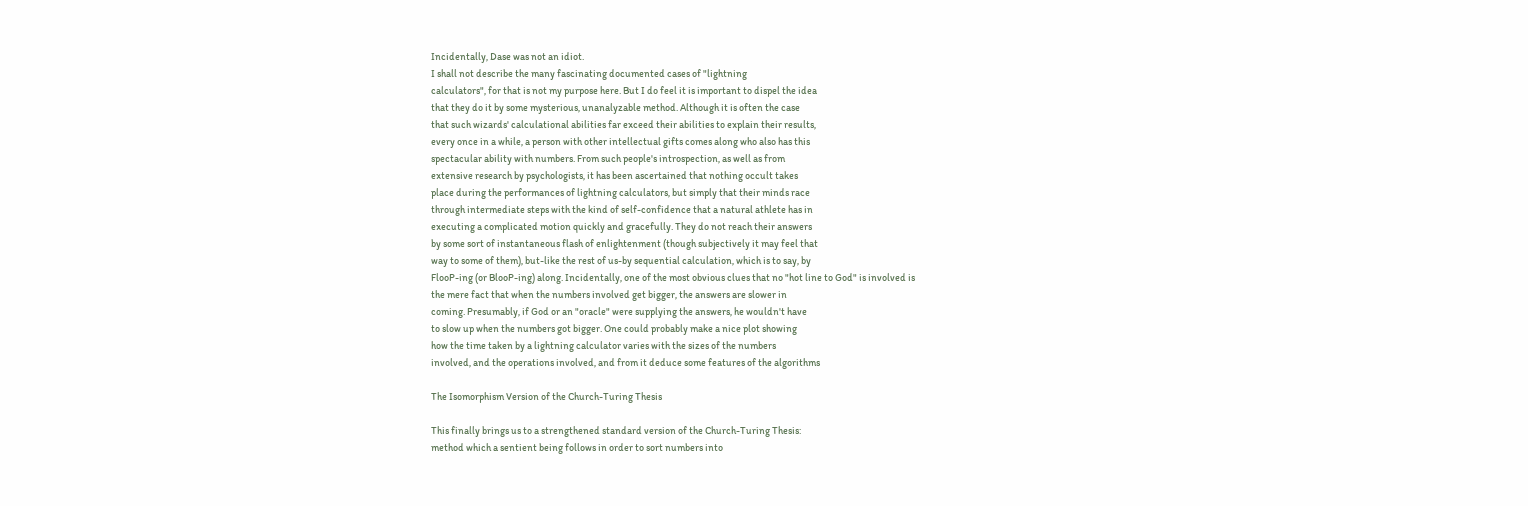Incidentally, Dase was not an idiot.
I shall not describe the many fascinating documented cases of "lightning
calculators", for that is not my purpose here. But I do feel it is important to dispel the idea
that they do it by some mysterious, unanalyzable method. Although it is often the case
that such wizards' calculational abilities far exceed their abilities to explain their results,
every once in a while, a person with other intellectual gifts comes along who also has this
spectacular ability with numbers. From such people's introspection, as well as from
extensive research by psychologists, it has been ascertained that nothing occult takes
place during the performances of lightning calculators, but simply that their minds race
through intermediate steps with the kind of self-confidence that a natural athlete has in
executing a complicated motion quickly and gracefully. They do not reach their answers
by some sort of instantaneous flash of enlightenment (though subjectively it may feel that
way to some of them), but-like the rest of us-by sequential calculation, which is to say, by
FlooP-ing (or BlooP-ing) along. Incidentally, one of the most obvious clues that no "hot line to God" is involved is
the mere fact that when the numbers involved get bigger, the answers are slower in
coming. Presumably, if God or an "oracle" were supplying the answers, he wouldn't have
to slow up when the numbers got bigger. One could probably make a nice plot showing
how the time taken by a lightning calculator varies with the sizes of the numbers
involved, and the operations involved, and from it deduce some features of the algorithms

The Isomorphism Version of the Church-Turing Thesis

This finally brings us to a strengthened standard version of the Church-Turing Thesis:
method which a sentient being follows in order to sort numbers into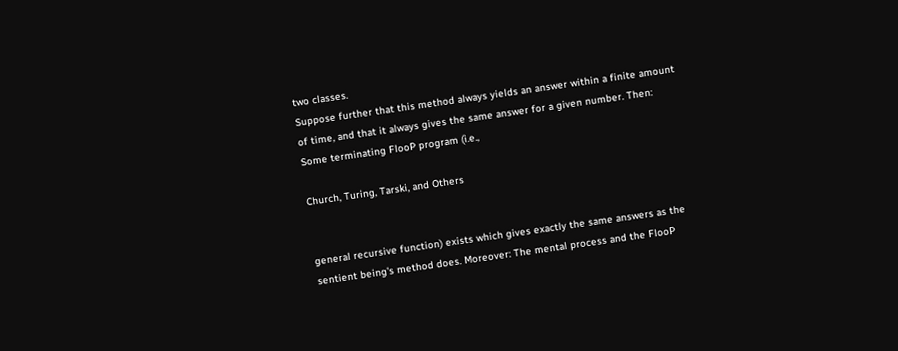two classes.
Suppose further that this method always yields an answer within a finite amount
of time, and that it always gives the same answer for a given number. Then:
Some terminating FlooP program (i.e.,

Church, Turing, Tarski, and Others


general recursive function) exists which gives exactly the same answers as the
sentient being's method does. Moreover: The mental process and the FlooP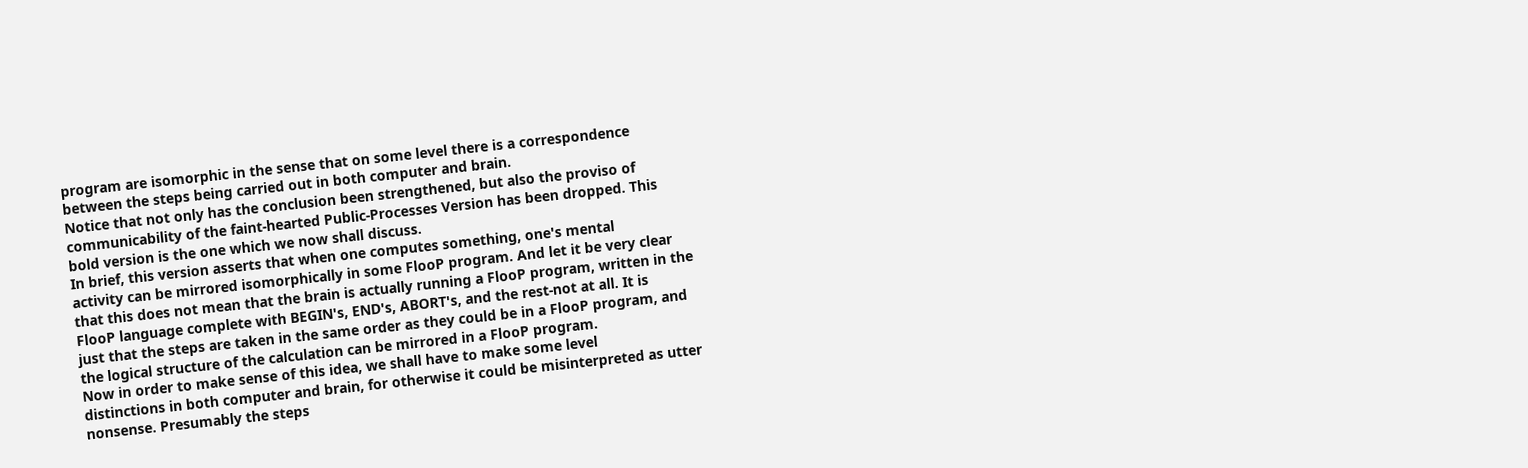program are isomorphic in the sense that on some level there is a correspondence
between the steps being carried out in both computer and brain.
Notice that not only has the conclusion been strengthened, but also the proviso of
communicability of the faint-hearted Public-Processes Version has been dropped. This
bold version is the one which we now shall discuss.
In brief, this version asserts that when one computes something, one's mental
activity can be mirrored isomorphically in some FlooP program. And let it be very clear
that this does not mean that the brain is actually running a FlooP program, written in the
FlooP language complete with BEGIN's, END's, ABORT's, and the rest-not at all. It is
just that the steps are taken in the same order as they could be in a FlooP program, and
the logical structure of the calculation can be mirrored in a FlooP program.
Now in order to make sense of this idea, we shall have to make some level
distinctions in both computer and brain, for otherwise it could be misinterpreted as utter
nonsense. Presumably the steps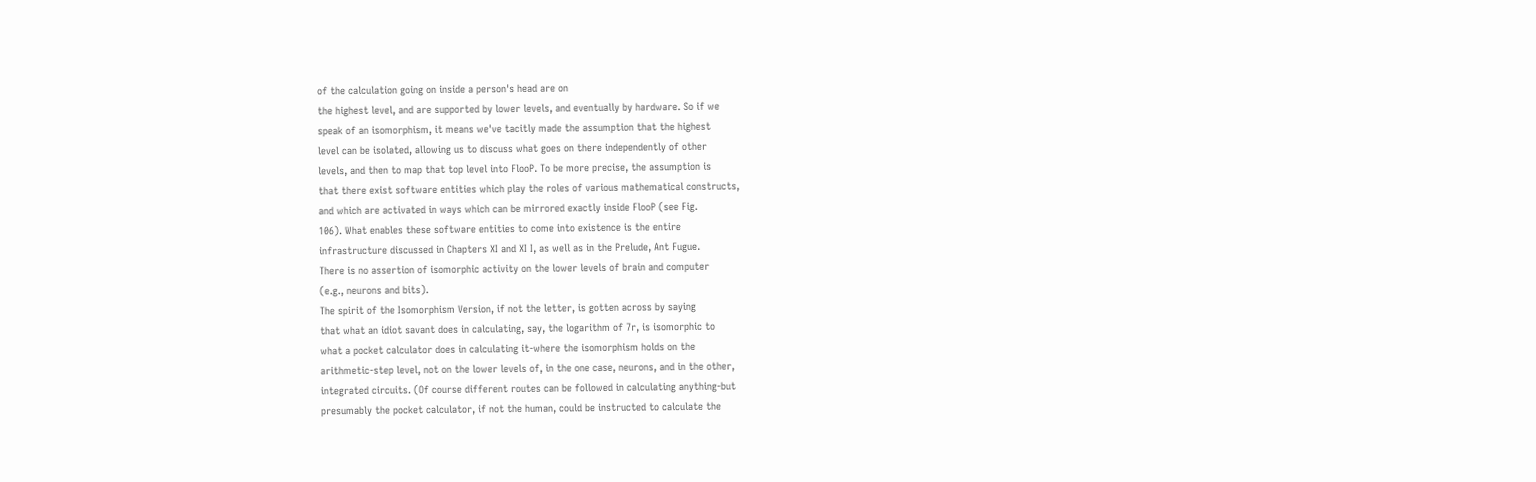of the calculation going on inside a person's head are on
the highest level, and are supported by lower levels, and eventually by hardware. So if we
speak of an isomorphism, it means we've tacitly made the assumption that the highest
level can be isolated, allowing us to discuss what goes on there independently of other
levels, and then to map that top level into FlooP. To be more precise, the assumption is
that there exist software entities which play the roles of various mathematical constructs,
and which are activated in ways which can be mirrored exactly inside FlooP (see Fig.
106). What enables these software entities to come into existence is the entire
infrastructure discussed in Chapters XI and XI I, as well as in the Prelude, Ant Fugue.
There is no assertion of isomorphic activity on the lower levels of brain and computer
(e.g., neurons and bits).
The spirit of the Isomorphism Version, if not the letter, is gotten across by saying
that what an idiot savant does in calculating, say, the logarithm of 7r, is isomorphic to
what a pocket calculator does in calculating it-where the isomorphism holds on the
arithmetic-step level, not on the lower levels of, in the one case, neurons, and in the other,
integrated circuits. (Of course different routes can be followed in calculating anything-but
presumably the pocket calculator, if not the human, could be instructed to calculate the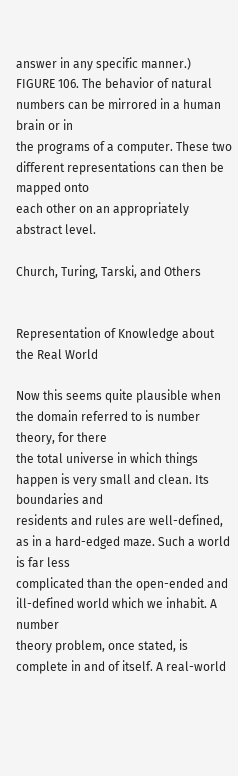answer in any specific manner.)
FIGURE 106. The behavior of natural numbers can be mirrored in a human brain or in
the programs of a computer. These two different representations can then be mapped onto
each other on an appropriately abstract level.

Church, Turing, Tarski, and Others


Representation of Knowledge about the Real World

Now this seems quite plausible when the domain referred to is number theory, for there
the total universe in which things happen is very small and clean. Its boundaries and
residents and rules are well-defined, as in a hard-edged maze. Such a world is far less
complicated than the open-ended and ill-defined world which we inhabit. A number
theory problem, once stated, is complete in and of itself. A real-world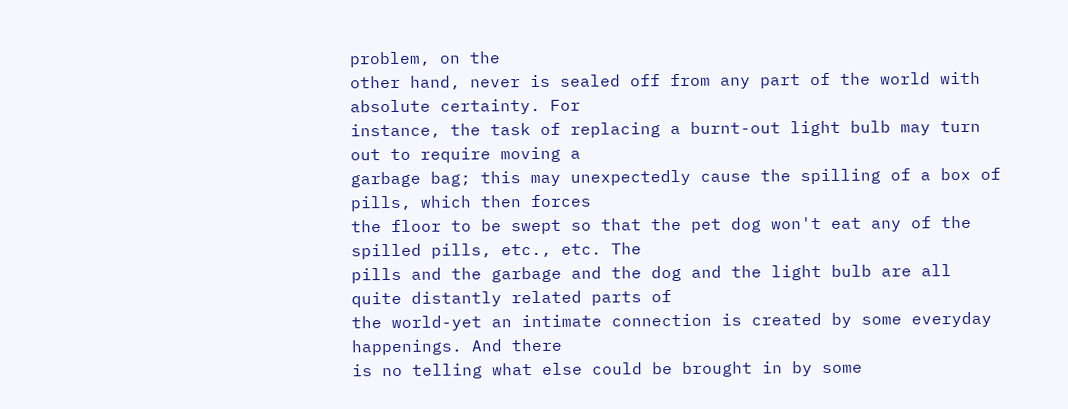problem, on the
other hand, never is sealed off from any part of the world with absolute certainty. For
instance, the task of replacing a burnt-out light bulb may turn out to require moving a
garbage bag; this may unexpectedly cause the spilling of a box of pills, which then forces
the floor to be swept so that the pet dog won't eat any of the spilled pills, etc., etc. The
pills and the garbage and the dog and the light bulb are all quite distantly related parts of
the world-yet an intimate connection is created by some everyday happenings. And there
is no telling what else could be brought in by some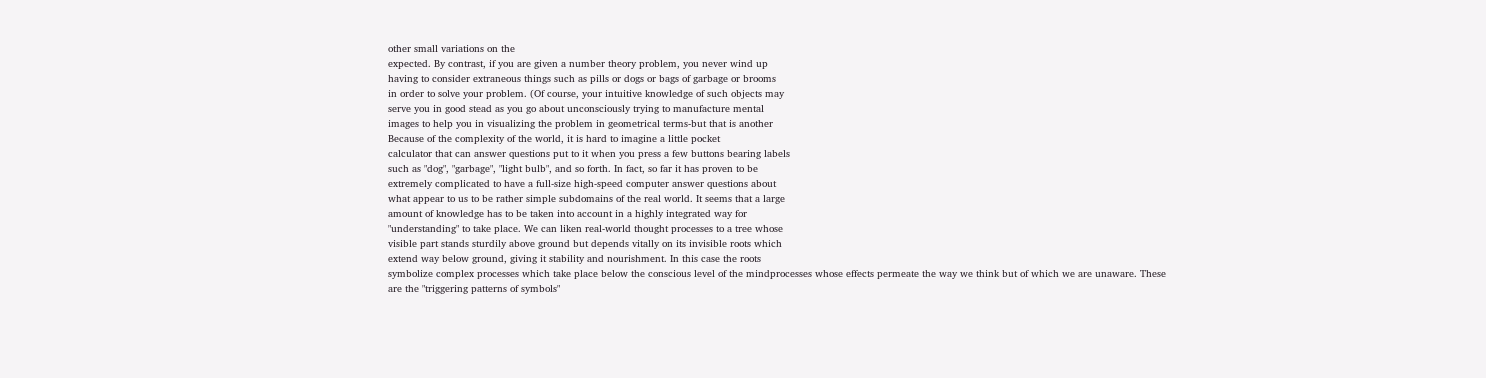other small variations on the
expected. By contrast, if you are given a number theory problem, you never wind up
having to consider extraneous things such as pills or dogs or bags of garbage or brooms
in order to solve your problem. (Of course, your intuitive knowledge of such objects may
serve you in good stead as you go about unconsciously trying to manufacture mental
images to help you in visualizing the problem in geometrical terms-but that is another
Because of the complexity of the world, it is hard to imagine a little pocket
calculator that can answer questions put to it when you press a few buttons bearing labels
such as "dog", "garbage", "light bulb", and so forth. In fact, so far it has proven to be
extremely complicated to have a full-size high-speed computer answer questions about
what appear to us to be rather simple subdomains of the real world. It seems that a large
amount of knowledge has to be taken into account in a highly integrated way for
"understanding" to take place. We can liken real-world thought processes to a tree whose
visible part stands sturdily above ground but depends vitally on its invisible roots which
extend way below ground, giving it stability and nourishment. In this case the roots
symbolize complex processes which take place below the conscious level of the mindprocesses whose effects permeate the way we think but of which we are unaware. These
are the "triggering patterns of symbols"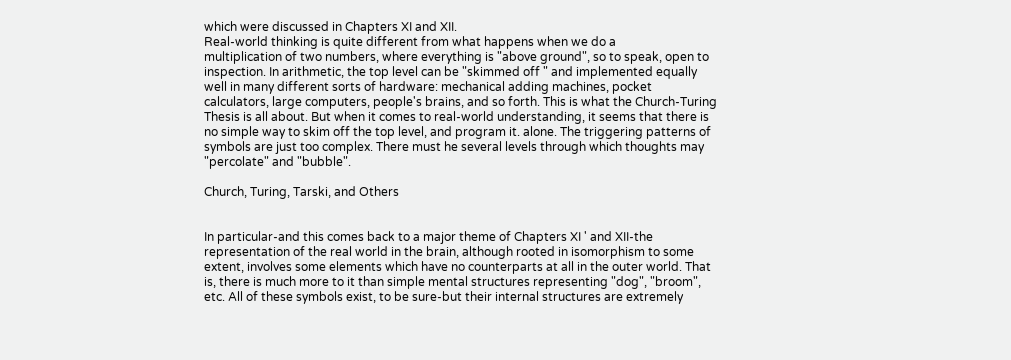which were discussed in Chapters XI and XII.
Real-world thinking is quite different from what happens when we do a
multiplication of two numbers, where everything is "above ground", so to speak, open to
inspection. In arithmetic, the top level can be "skimmed off " and implemented equally
well in many different sorts of hardware: mechanical adding machines, pocket
calculators, large computers, people's brains, and so forth. This is what the Church-Turing
Thesis is all about. But when it comes to real-world understanding, it seems that there is
no simple way to skim off the top level, and program it. alone. The triggering patterns of
symbols are just too complex. There must he several levels through which thoughts may
"percolate" and "bubble".

Church, Turing, Tarski, and Others


In particular-and this comes back to a major theme of Chapters XI ' and XII-the
representation of the real world in the brain, although rooted in isomorphism to some
extent, involves some elements which have no counterparts at all in the outer world. That
is, there is much more to it than simple mental structures representing "dog", "broom",
etc. All of these symbols exist, to be sure-but their internal structures are extremely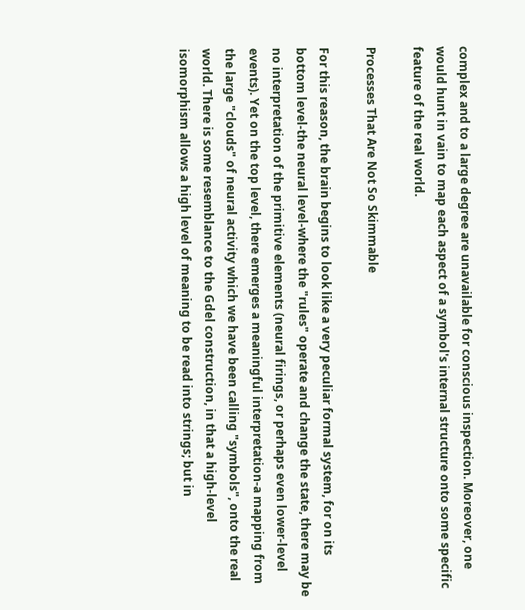complex and to a large degree are unavailable for conscious inspection. Moreover, one
would hunt in vain to map each aspect of a symbol's internal structure onto some specific
feature of the real world.

Processes That Are Not So Skimmable

For this reason, the brain begins to look like a very peculiar formal system, for on its
bottom level-the neural level-where the "rules" operate and change the state, there may be
no interpretation of the primitive elements (neural firings, or perhaps even lower-level
events). Yet on the top level, there emerges a meaningful interpretation-a mapping from
the large "clouds" of neural activity which we have been calling "symbols", onto the real
world. There is some resemblance to the Gdel construction, in that a high-level
isomorphism allows a high level of meaning to be read into strings; but in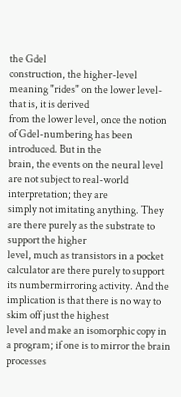the Gdel
construction, the higher-level meaning "rides" on the lower level-that is, it is derived
from the lower level, once the notion of Gdel-numbering has been introduced. But in the
brain, the events on the neural level are not subject to real-world interpretation; they are
simply not imitating anything. They are there purely as the substrate to support the higher
level, much as transistors in a pocket calculator are there purely to support its numbermirroring activity. And the implication is that there is no way to skim off just the highest
level and make an isomorphic copy in a program; if one is to mirror the brain processes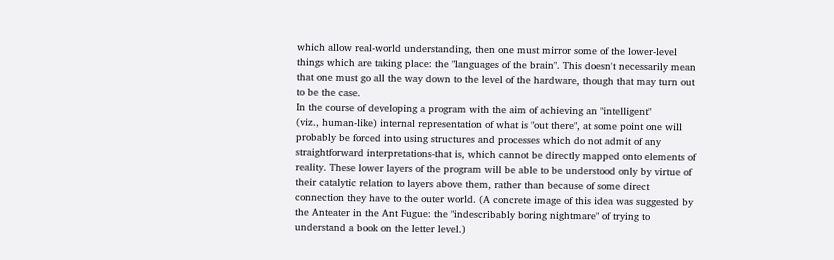which allow real-world understanding, then one must mirror some of the lower-level
things which are taking place: the "languages of the brain". This doesn't necessarily mean
that one must go all the way down to the level of the hardware, though that may turn out
to be the case.
In the course of developing a program with the aim of achieving an "intelligent"
(viz., human-like) internal representation of what is "out there", at some point one will
probably be forced into using structures and processes which do not admit of any
straightforward interpretations-that is, which cannot be directly mapped onto elements of
reality. These lower layers of the program will be able to be understood only by virtue of
their catalytic relation to layers above them, rather than because of some direct
connection they have to the outer world. (A concrete image of this idea was suggested by
the Anteater in the Ant Fugue: the "indescribably boring nightmare" of trying to
understand a book on the letter level.)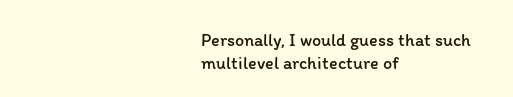Personally, I would guess that such multilevel architecture of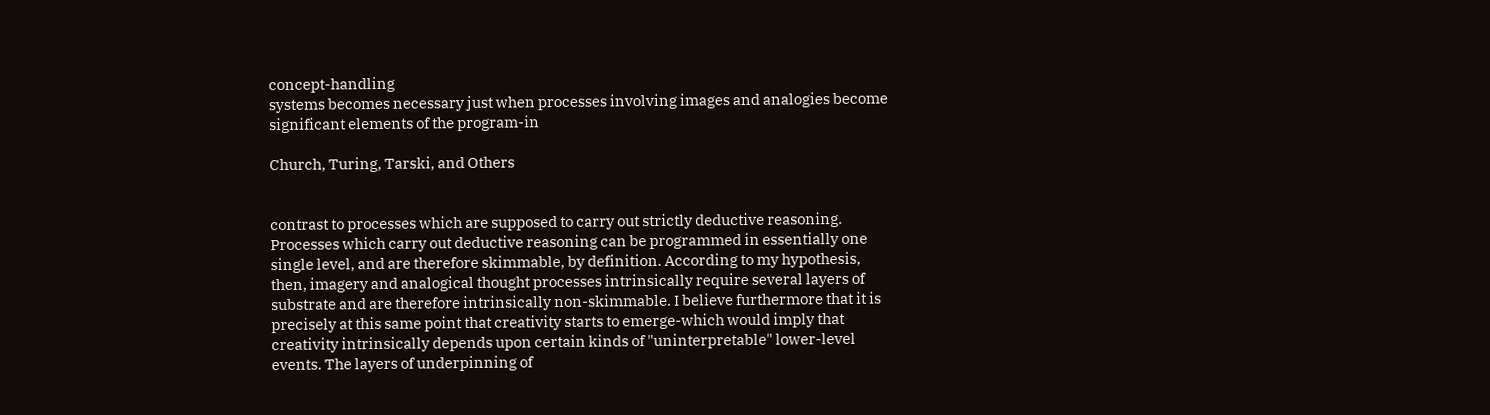concept-handling
systems becomes necessary just when processes involving images and analogies become
significant elements of the program-in

Church, Turing, Tarski, and Others


contrast to processes which are supposed to carry out strictly deductive reasoning.
Processes which carry out deductive reasoning can be programmed in essentially one
single level, and are therefore skimmable, by definition. According to my hypothesis,
then, imagery and analogical thought processes intrinsically require several layers of
substrate and are therefore intrinsically non-skimmable. I believe furthermore that it is
precisely at this same point that creativity starts to emerge-which would imply that
creativity intrinsically depends upon certain kinds of "uninterpretable" lower-level
events. The layers of underpinning of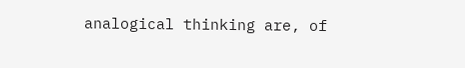analogical thinking are, of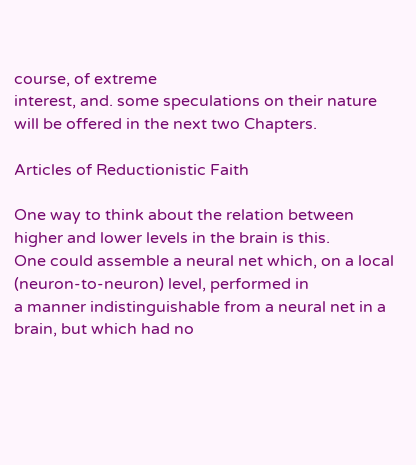course, of extreme
interest, and. some speculations on their nature will be offered in the next two Chapters.

Articles of Reductionistic Faith

One way to think about the relation between higher and lower levels in the brain is this.
One could assemble a neural net which, on a local (neuron-to-neuron) level, performed in
a manner indistinguishable from a neural net in a brain, but which had no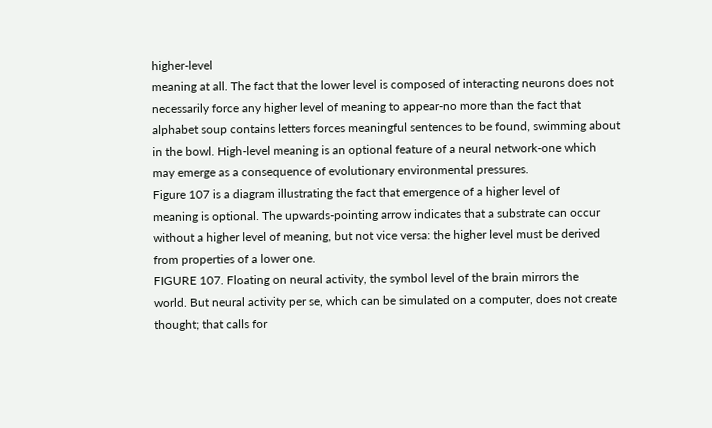higher-level
meaning at all. The fact that the lower level is composed of interacting neurons does not
necessarily force any higher level of meaning to appear-no more than the fact that
alphabet soup contains letters forces meaningful sentences to be found, swimming about
in the bowl. High-level meaning is an optional feature of a neural network-one which
may emerge as a consequence of evolutionary environmental pressures.
Figure 107 is a diagram illustrating the fact that emergence of a higher level of
meaning is optional. The upwards-pointing arrow indicates that a substrate can occur
without a higher level of meaning, but not vice versa: the higher level must be derived
from properties of a lower one.
FIGURE 107. Floating on neural activity, the symbol level of the brain mirrors the
world. But neural activity per se, which can be simulated on a computer, does not create
thought; that calls for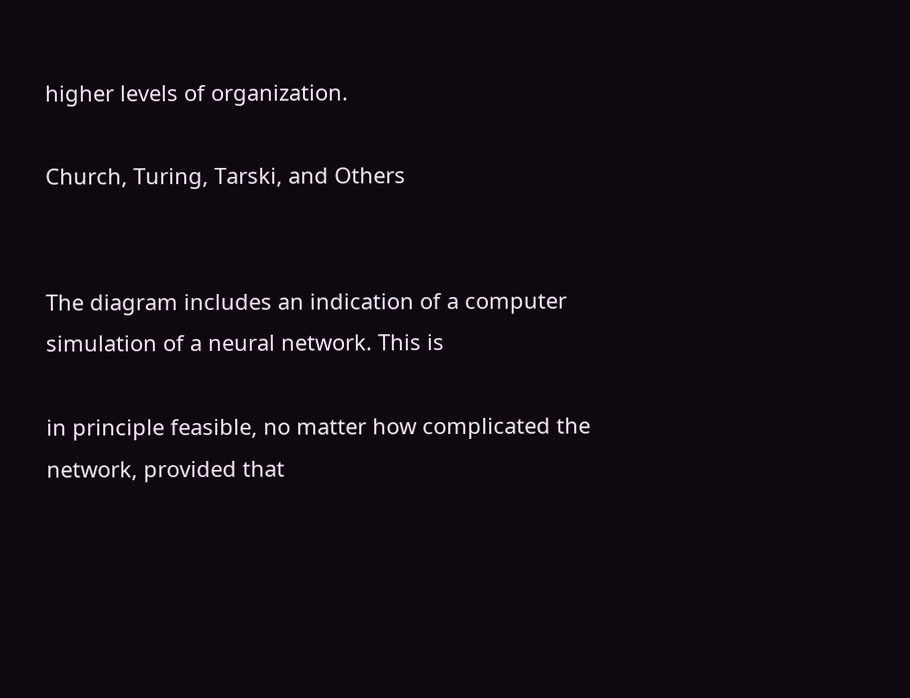higher levels of organization.

Church, Turing, Tarski, and Others


The diagram includes an indication of a computer simulation of a neural network. This is

in principle feasible, no matter how complicated the network, provided that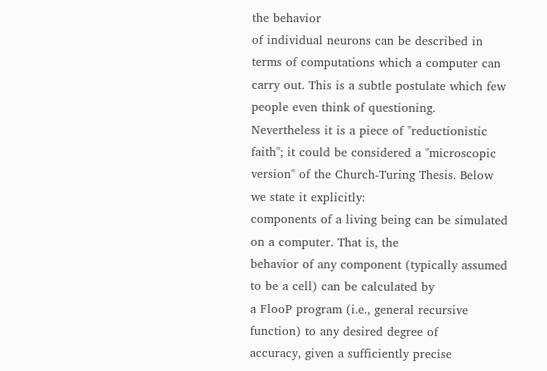the behavior
of individual neurons can be described in terms of computations which a computer can
carry out. This is a subtle postulate which few people even think of questioning.
Nevertheless it is a piece of "reductionistic faith"; it could be considered a "microscopic
version" of the Church-Turing Thesis. Below we state it explicitly:
components of a living being can be simulated on a computer. That is, the
behavior of any component (typically assumed to be a cell) can be calculated by
a FlooP program (i.e., general recursive function) to any desired degree of
accuracy, given a sufficiently precise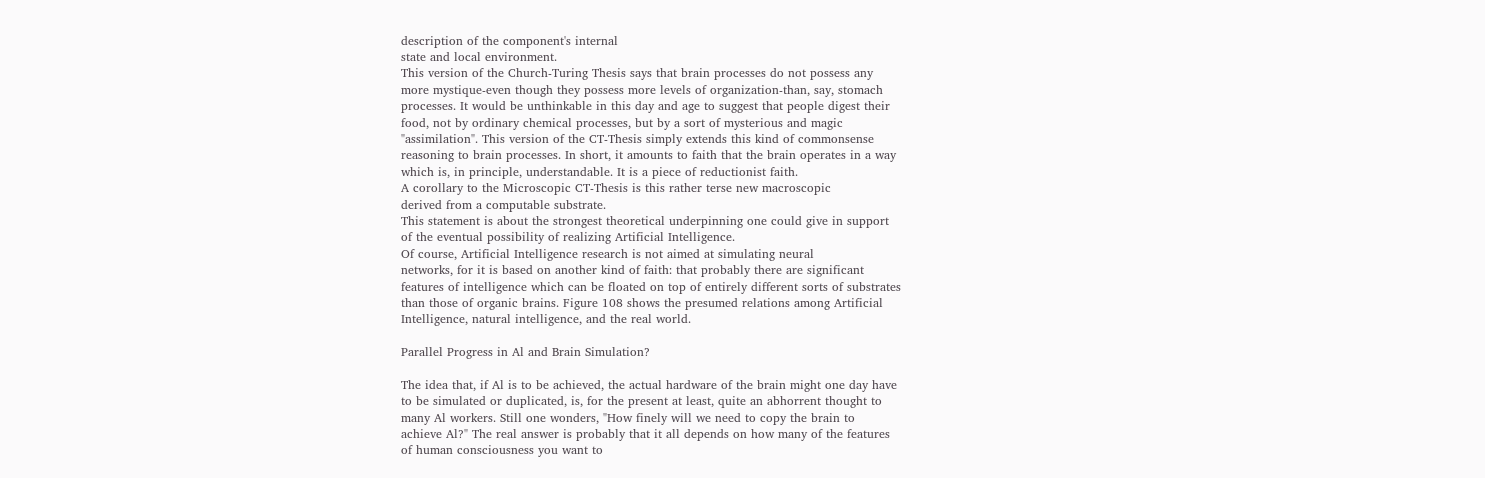description of the component's internal
state and local environment.
This version of the Church-Turing Thesis says that brain processes do not possess any
more mystique-even though they possess more levels of organization-than, say, stomach
processes. It would be unthinkable in this day and age to suggest that people digest their
food, not by ordinary chemical processes, but by a sort of mysterious and magic
"assimilation". This version of the CT-Thesis simply extends this kind of commonsense
reasoning to brain processes. In short, it amounts to faith that the brain operates in a way
which is, in principle, understandable. It is a piece of reductionist faith.
A corollary to the Microscopic CT-Thesis is this rather terse new macroscopic
derived from a computable substrate.
This statement is about the strongest theoretical underpinning one could give in support
of the eventual possibility of realizing Artificial Intelligence.
Of course, Artificial Intelligence research is not aimed at simulating neural
networks, for it is based on another kind of faith: that probably there are significant
features of intelligence which can be floated on top of entirely different sorts of substrates
than those of organic brains. Figure 108 shows the presumed relations among Artificial
Intelligence, natural intelligence, and the real world.

Parallel Progress in Al and Brain Simulation?

The idea that, if Al is to be achieved, the actual hardware of the brain might one day have
to be simulated or duplicated, is, for the present at least, quite an abhorrent thought to
many Al workers. Still one wonders, "How finely will we need to copy the brain to
achieve Al?" The real answer is probably that it all depends on how many of the features
of human consciousness you want to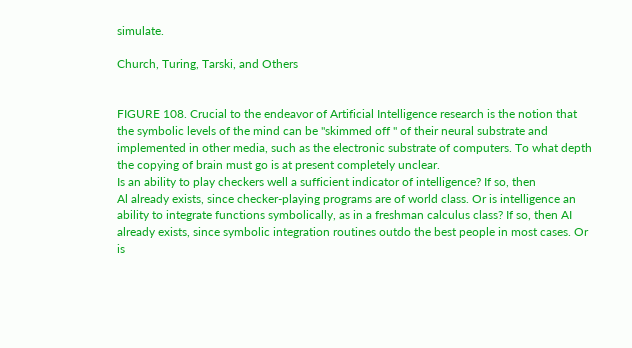simulate.

Church, Turing, Tarski, and Others


FIGURE 108. Crucial to the endeavor of Artificial Intelligence research is the notion that
the symbolic levels of the mind can be "skimmed off " of their neural substrate and
implemented in other media, such as the electronic substrate of computers. To what depth
the copying of brain must go is at present completely unclear.
Is an ability to play checkers well a sufficient indicator of intelligence? If so, then
Al already exists, since checker-playing programs are of world class. Or is intelligence an
ability to integrate functions symbolically, as in a freshman calculus class? If so, then AI
already exists, since symbolic integration routines outdo the best people in most cases. Or
is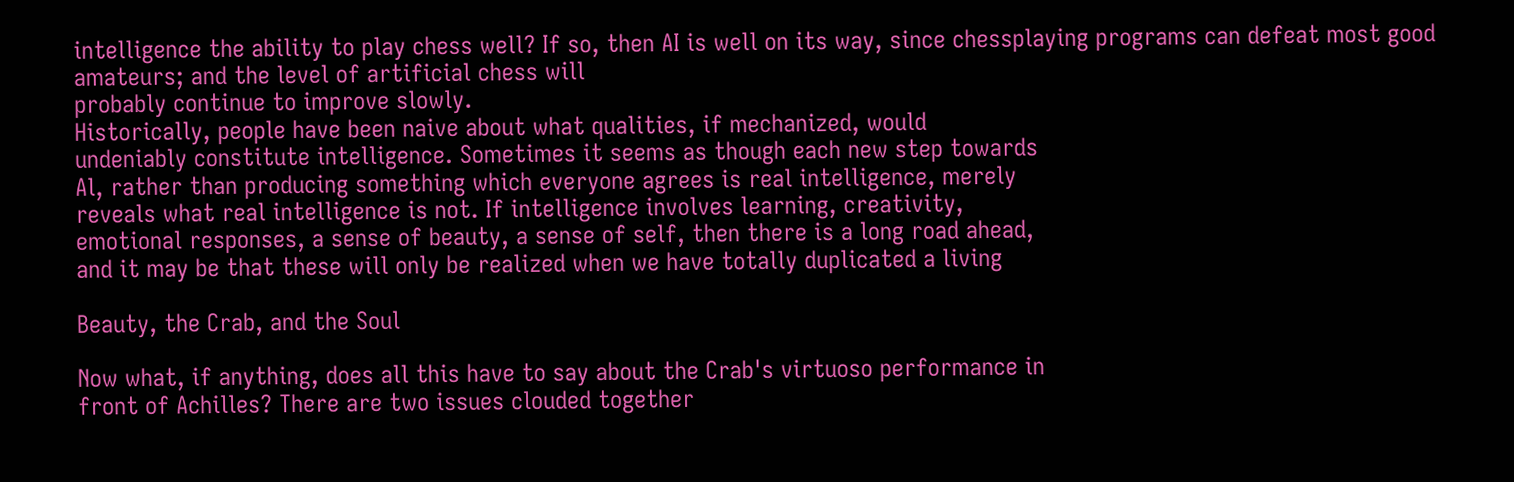intelligence the ability to play chess well? If so, then AI is well on its way, since chessplaying programs can defeat most good amateurs; and the level of artificial chess will
probably continue to improve slowly.
Historically, people have been naive about what qualities, if mechanized, would
undeniably constitute intelligence. Sometimes it seems as though each new step towards
Al, rather than producing something which everyone agrees is real intelligence, merely
reveals what real intelligence is not. If intelligence involves learning, creativity,
emotional responses, a sense of beauty, a sense of self, then there is a long road ahead,
and it may be that these will only be realized when we have totally duplicated a living

Beauty, the Crab, and the Soul

Now what, if anything, does all this have to say about the Crab's virtuoso performance in
front of Achilles? There are two issues clouded together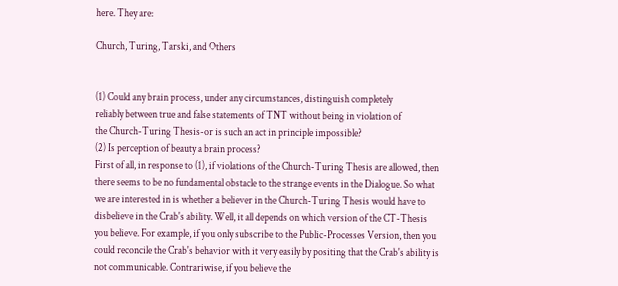here. They are:

Church, Turing, Tarski, and Others


(1) Could any brain process, under any circumstances, distinguish completely
reliably between true and false statements of TNT without being in violation of
the Church-Turing Thesis-or is such an act in principle impossible?
(2) Is perception of beauty a brain process?
First of all, in response to (1), if violations of the Church-Turing Thesis are allowed, then
there seems to be no fundamental obstacle to the strange events in the Dialogue. So what
we are interested in is whether a believer in the Church-Turing Thesis would have to
disbelieve in the Crab's ability. Well, it all depends on which version of the CT-Thesis
you believe. For example, if you only subscribe to the Public-Processes Version, then you
could reconcile the Crab's behavior with it very easily by positing that the Crab's ability is
not communicable. Contrariwise, if you believe the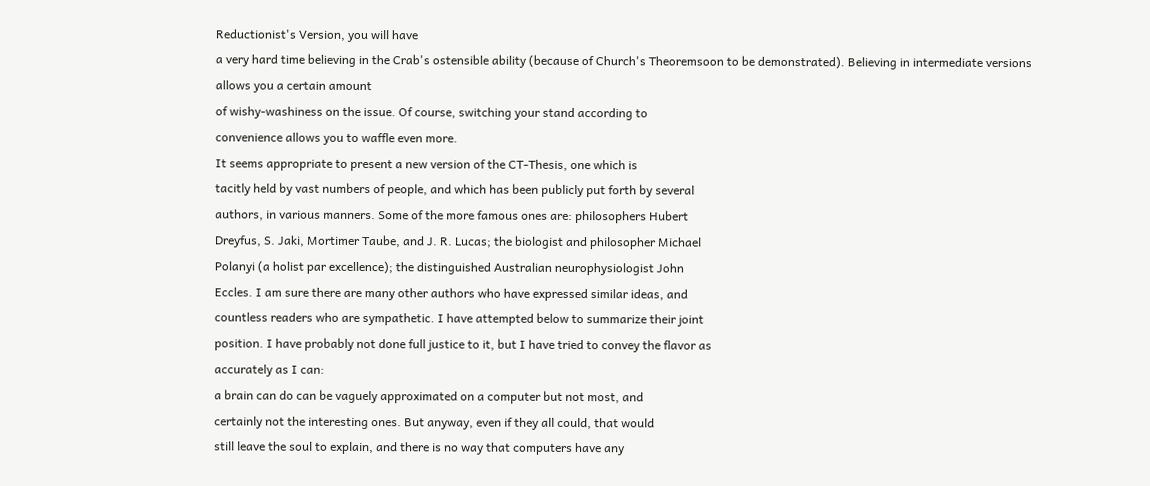Reductionist's Version, you will have
a very hard time believing in the Crab's ostensible ability (because of Church's Theoremsoon to be demonstrated). Believing in intermediate versions allows you a certain amount
of wishy-washiness on the issue. Of course, switching your stand according to
convenience allows you to waffle even more.
It seems appropriate to present a new version of the CT-Thesis, one which is
tacitly held by vast numbers of people, and which has been publicly put forth by several
authors, in various manners. Some of the more famous ones are: philosophers Hubert
Dreyfus, S. Jaki, Mortimer Taube, and J. R. Lucas; the biologist and philosopher Michael
Polanyi (a holist par excellence); the distinguished Australian neurophysiologist John
Eccles. I am sure there are many other authors who have expressed similar ideas, and
countless readers who are sympathetic. I have attempted below to summarize their joint
position. I have probably not done full justice to it, but I have tried to convey the flavor as
accurately as I can:
a brain can do can be vaguely approximated on a computer but not most, and
certainly not the interesting ones. But anyway, even if they all could, that would
still leave the soul to explain, and there is no way that computers have any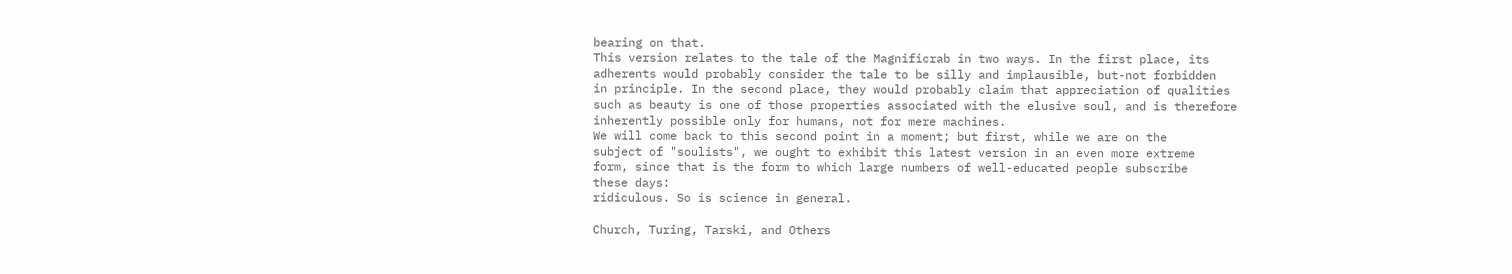bearing on that.
This version relates to the tale of the Magnificrab in two ways. In the first place, its
adherents would probably consider the tale to be silly and implausible, but-not forbidden
in principle. In the second place, they would probably claim that appreciation of qualities
such as beauty is one of those properties associated with the elusive soul, and is therefore
inherently possible only for humans, not for mere machines.
We will come back to this second point in a moment; but first, while we are on the
subject of "soulists", we ought to exhibit this latest version in an even more extreme
form, since that is the form to which large numbers of well-educated people subscribe
these days:
ridiculous. So is science in general.

Church, Turing, Tarski, and Others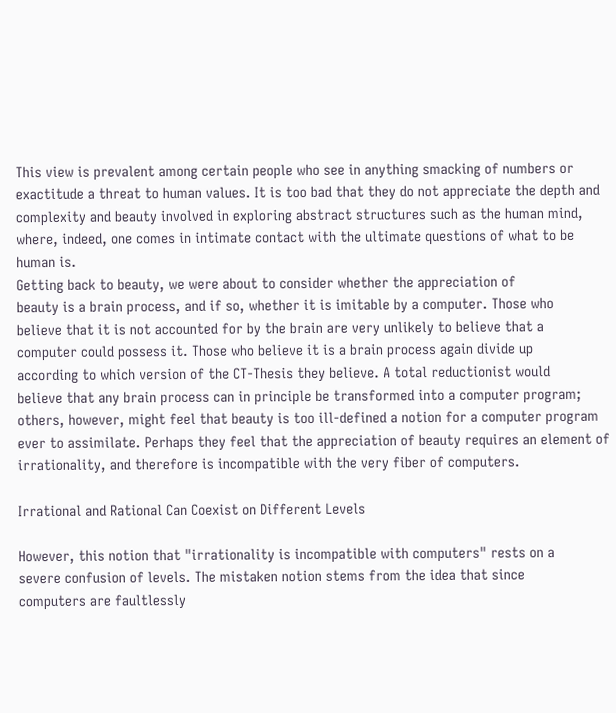This view is prevalent among certain people who see in anything smacking of numbers or
exactitude a threat to human values. It is too bad that they do not appreciate the depth and
complexity and beauty involved in exploring abstract structures such as the human mind,
where, indeed, one comes in intimate contact with the ultimate questions of what to be
human is.
Getting back to beauty, we were about to consider whether the appreciation of
beauty is a brain process, and if so, whether it is imitable by a computer. Those who
believe that it is not accounted for by the brain are very unlikely to believe that a
computer could possess it. Those who believe it is a brain process again divide up
according to which version of the CT-Thesis they believe. A total reductionist would
believe that any brain process can in principle be transformed into a computer program;
others, however, might feel that beauty is too ill-defined a notion for a computer program
ever to assimilate. Perhaps they feel that the appreciation of beauty requires an element of
irrationality, and therefore is incompatible with the very fiber of computers.

Irrational and Rational Can Coexist on Different Levels

However, this notion that "irrationality is incompatible with computers" rests on a
severe confusion of levels. The mistaken notion stems from the idea that since
computers are faultlessly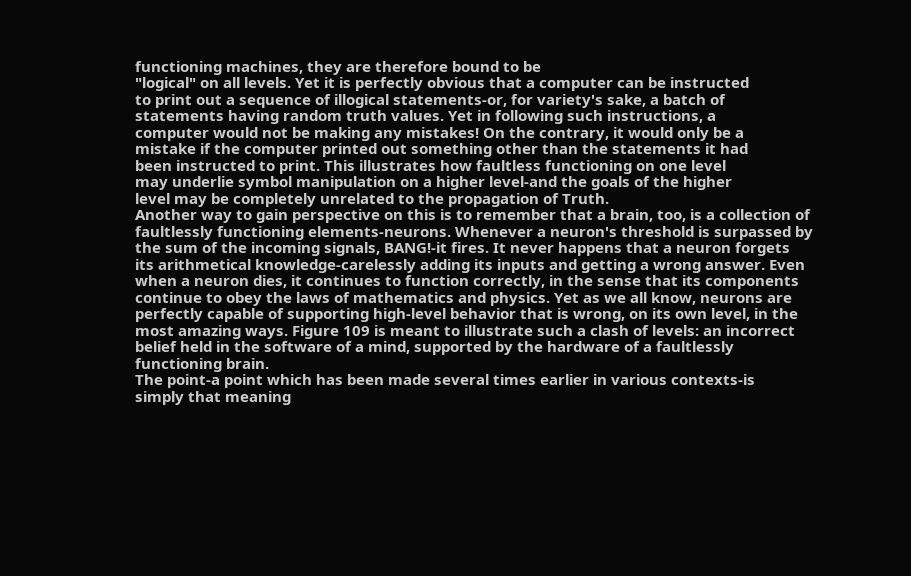functioning machines, they are therefore bound to be
"logical" on all levels. Yet it is perfectly obvious that a computer can be instructed
to print out a sequence of illogical statements-or, for variety's sake, a batch of
statements having random truth values. Yet in following such instructions, a
computer would not be making any mistakes! On the contrary, it would only be a
mistake if the computer printed out something other than the statements it had
been instructed to print. This illustrates how faultless functioning on one level
may underlie symbol manipulation on a higher level-and the goals of the higher
level may be completely unrelated to the propagation of Truth.
Another way to gain perspective on this is to remember that a brain, too, is a collection of
faultlessly functioning elements-neurons. Whenever a neuron's threshold is surpassed by
the sum of the incoming signals, BANG!-it fires. It never happens that a neuron forgets
its arithmetical knowledge-carelessly adding its inputs and getting a wrong answer. Even
when a neuron dies, it continues to function correctly, in the sense that its components
continue to obey the laws of mathematics and physics. Yet as we all know, neurons are
perfectly capable of supporting high-level behavior that is wrong, on its own level, in the
most amazing ways. Figure 109 is meant to illustrate such a clash of levels: an incorrect
belief held in the software of a mind, supported by the hardware of a faultlessly
functioning brain.
The point-a point which has been made several times earlier in various contexts-is
simply that meaning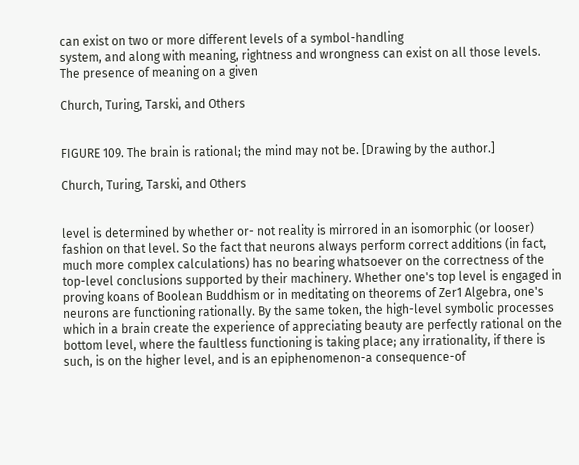can exist on two or more different levels of a symbol-handling
system, and along with meaning, rightness and wrongness can exist on all those levels.
The presence of meaning on a given

Church, Turing, Tarski, and Others


FIGURE 109. The brain is rational; the mind may not be. [Drawing by the author.]

Church, Turing, Tarski, and Others


level is determined by whether or- not reality is mirrored in an isomorphic (or looser)
fashion on that level. So the fact that neurons always perform correct additions (in fact,
much more complex calculations) has no bearing whatsoever on the correctness of the
top-level conclusions supported by their machinery. Whether one's top level is engaged in
proving koans of Boolean Buddhism or in meditating on theorems of Zer1 Algebra, one's
neurons are functioning rationally. By the same token, the high-level symbolic processes
which in a brain create the experience of appreciating beauty are perfectly rational on the
bottom level, where the faultless functioning is taking place; any irrationality, if there is
such, is on the higher level, and is an epiphenomenon-a consequence-of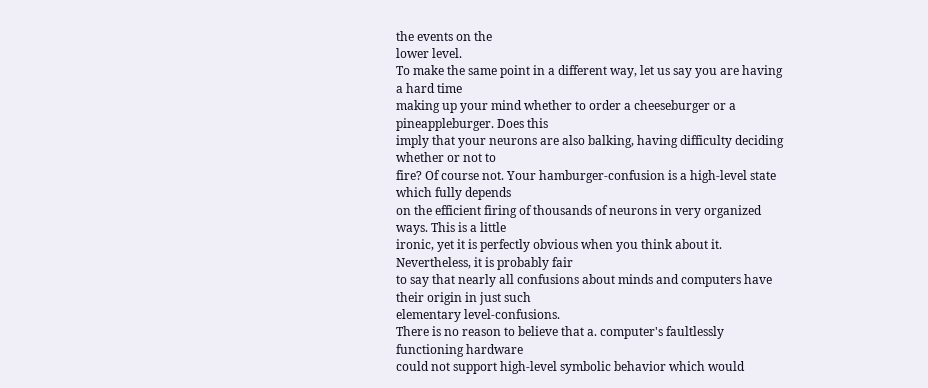the events on the
lower level.
To make the same point in a different way, let us say you are having a hard time
making up your mind whether to order a cheeseburger or a pineappleburger. Does this
imply that your neurons are also balking, having difficulty deciding whether or not to
fire? Of course not. Your hamburger-confusion is a high-level state which fully depends
on the efficient firing of thousands of neurons in very organized ways. This is a little
ironic, yet it is perfectly obvious when you think about it. Nevertheless, it is probably fair
to say that nearly all confusions about minds and computers have their origin in just such
elementary level-confusions.
There is no reason to believe that a. computer's faultlessly functioning hardware
could not support high-level symbolic behavior which would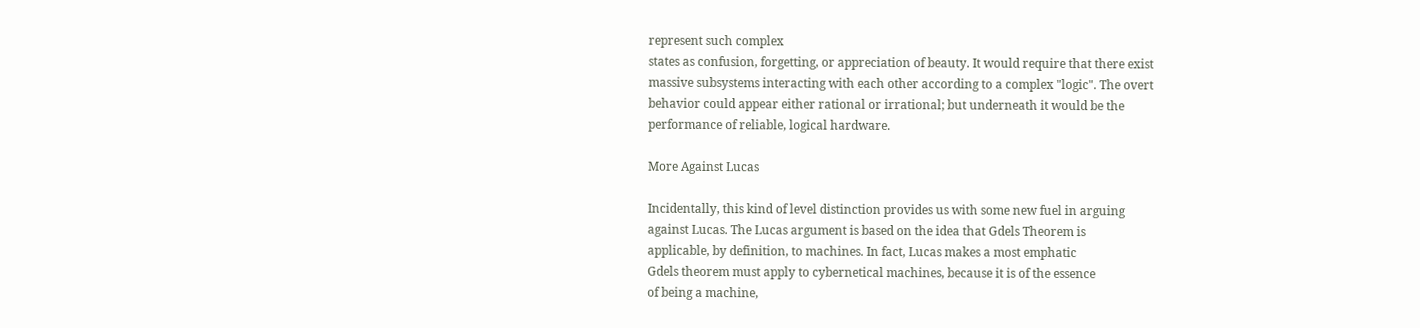represent such complex
states as confusion, forgetting, or appreciation of beauty. It would require that there exist
massive subsystems interacting with each other according to a complex "logic". The overt
behavior could appear either rational or irrational; but underneath it would be the
performance of reliable, logical hardware.

More Against Lucas

Incidentally, this kind of level distinction provides us with some new fuel in arguing
against Lucas. The Lucas argument is based on the idea that Gdels Theorem is
applicable, by definition, to machines. In fact, Lucas makes a most emphatic
Gdels theorem must apply to cybernetical machines, because it is of the essence
of being a machine,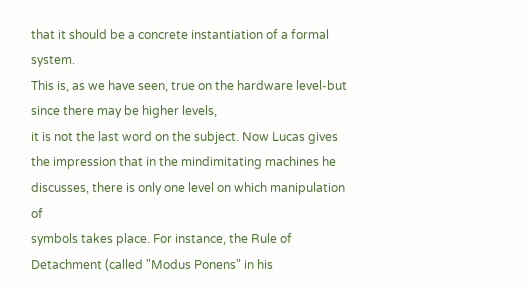that it should be a concrete instantiation of a formal system.
This is, as we have seen, true on the hardware level-but since there may be higher levels,
it is not the last word on the subject. Now Lucas gives the impression that in the mindimitating machines he discusses, there is only one level on which manipulation of
symbols takes place. For instance, the Rule of Detachment (called "Modus Ponens" in his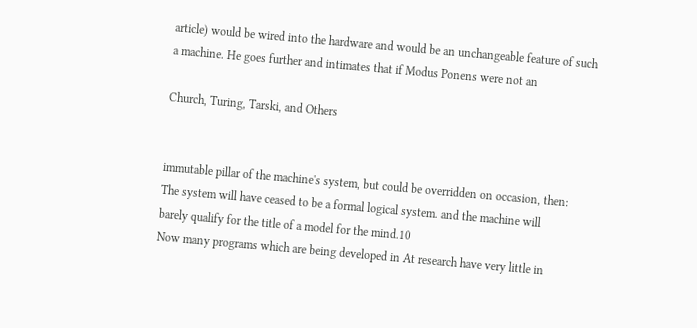article) would be wired into the hardware and would be an unchangeable feature of such
a machine. He goes further and intimates that if Modus Ponens were not an

Church, Turing, Tarski, and Others


immutable pillar of the machine's system, but could be overridden on occasion, then:
The system will have ceased to be a formal logical system. and the machine will
barely qualify for the title of a model for the mind.10
Now many programs which are being developed in At research have very little in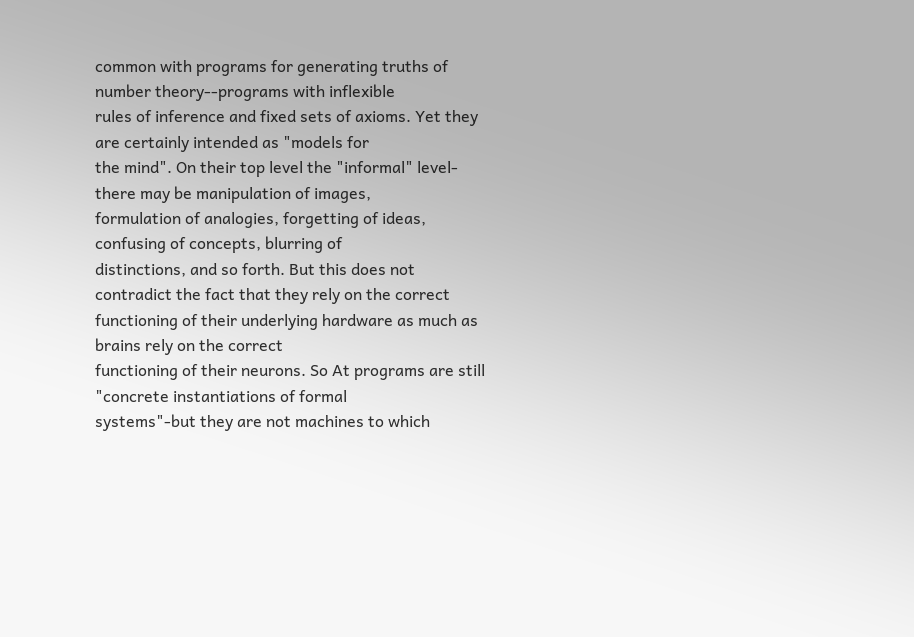common with programs for generating truths of number theory--programs with inflexible
rules of inference and fixed sets of axioms. Yet they are certainly intended as "models for
the mind". On their top level the "informal" level-there may be manipulation of images,
formulation of analogies, forgetting of ideas, confusing of concepts, blurring of
distinctions, and so forth. But this does not contradict the fact that they rely on the correct
functioning of their underlying hardware as much as brains rely on the correct
functioning of their neurons. So At programs are still "concrete instantiations of formal
systems"-but they are not machines to which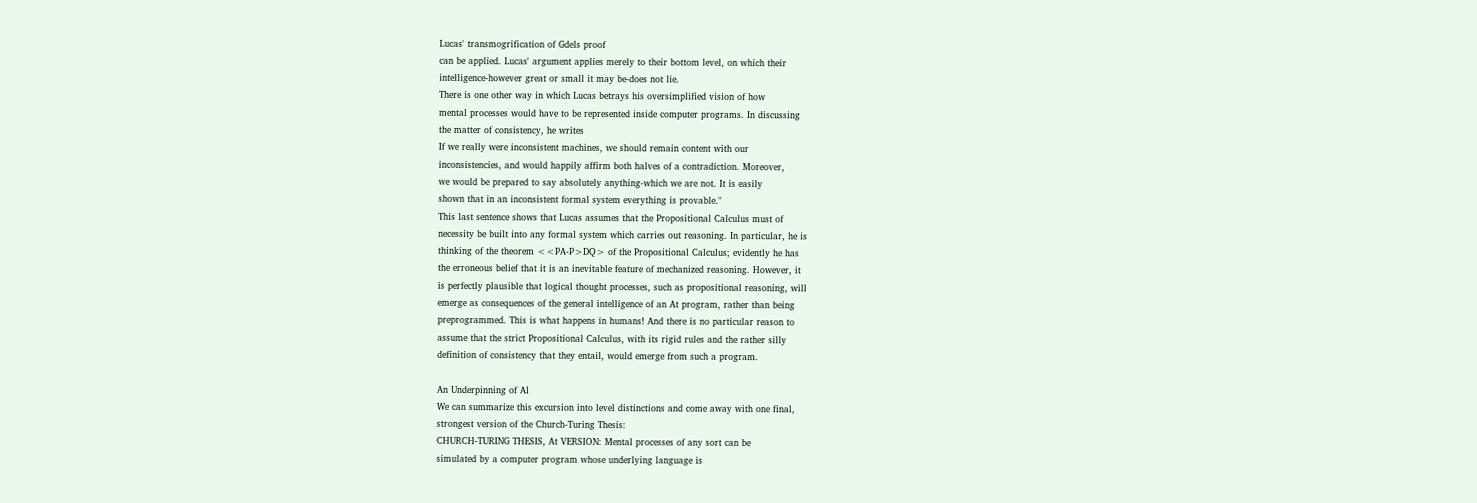Lucas' transmogrification of Gdels proof
can be applied. Lucas' argument applies merely to their bottom level, on which their
intelligence-however great or small it may be-does not lie.
There is one other way in which Lucas betrays his oversimplified vision of how
mental processes would have to be represented inside computer programs. In discussing
the matter of consistency, he writes
If we really were inconsistent machines, we should remain content with our
inconsistencies, and would happily affirm both halves of a contradiction. Moreover,
we would be prepared to say absolutely anything-which we are not. It is easily
shown that in an inconsistent formal system everything is provable."
This last sentence shows that Lucas assumes that the Propositional Calculus must of
necessity be built into any formal system which carries out reasoning. In particular, he is
thinking of the theorem <<PA-P>DQ> of the Propositional Calculus; evidently he has
the erroneous belief that it is an inevitable feature of mechanized reasoning. However, it
is perfectly plausible that logical thought processes, such as propositional reasoning, will
emerge as consequences of the general intelligence of an At program, rather than being
preprogrammed. This is what happens in humans! And there is no particular reason to
assume that the strict Propositional Calculus, with its rigid rules and the rather silly
definition of consistency that they entail, would emerge from such a program.

An Underpinning of Al
We can summarize this excursion into level distinctions and come away with one final,
strongest version of the Church-Turing Thesis:
CHURCH-TURING THESIS, At VERSION: Mental processes of any sort can be
simulated by a computer program whose underlying language is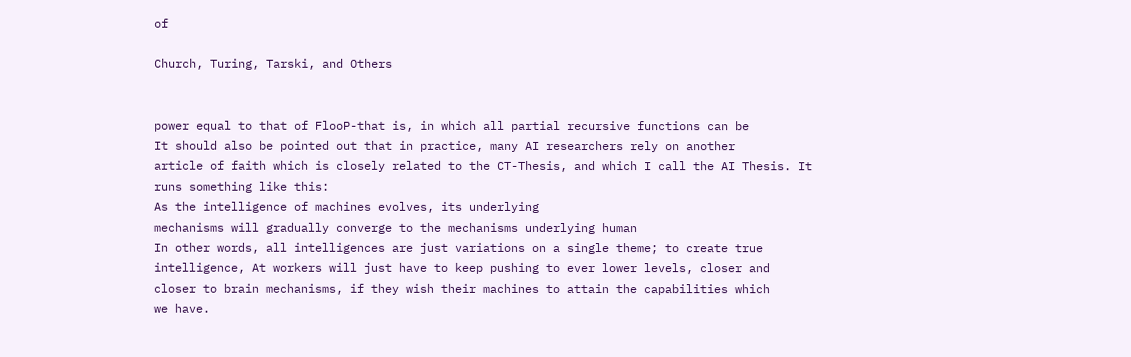of

Church, Turing, Tarski, and Others


power equal to that of FlooP-that is, in which all partial recursive functions can be
It should also be pointed out that in practice, many AI researchers rely on another
article of faith which is closely related to the CT-Thesis, and which I call the AI Thesis. It
runs something like this:
As the intelligence of machines evolves, its underlying
mechanisms will gradually converge to the mechanisms underlying human
In other words, all intelligences are just variations on a single theme; to create true
intelligence, At workers will just have to keep pushing to ever lower levels, closer and
closer to brain mechanisms, if they wish their machines to attain the capabilities which
we have.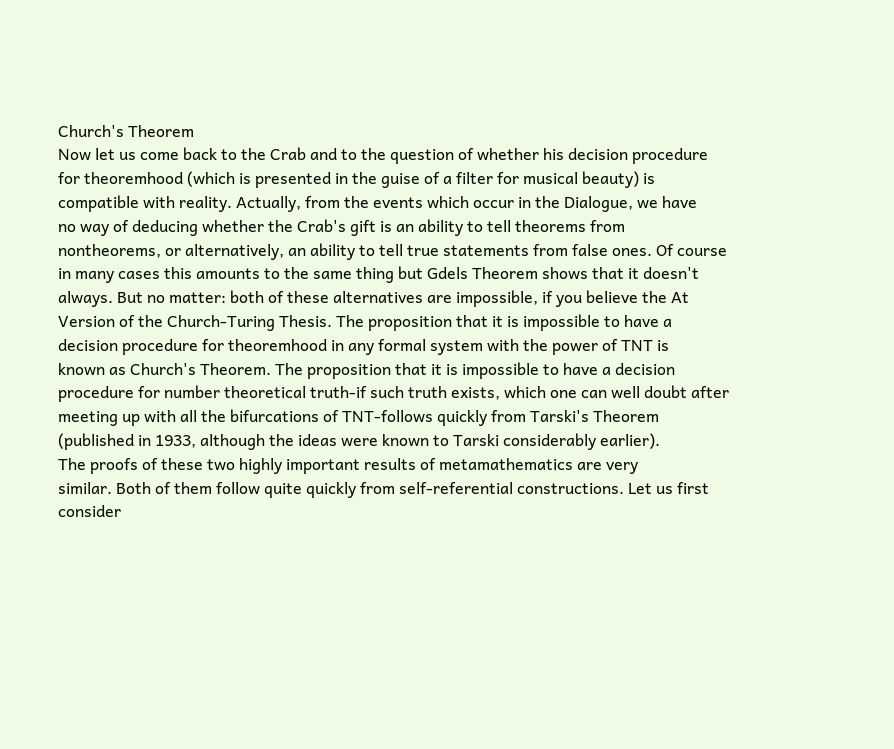Church's Theorem
Now let us come back to the Crab and to the question of whether his decision procedure
for theoremhood (which is presented in the guise of a filter for musical beauty) is
compatible with reality. Actually, from the events which occur in the Dialogue, we have
no way of deducing whether the Crab's gift is an ability to tell theorems from
nontheorems, or alternatively, an ability to tell true statements from false ones. Of course
in many cases this amounts to the same thing but Gdels Theorem shows that it doesn't
always. But no matter: both of these alternatives are impossible, if you believe the At
Version of the Church-Turing Thesis. The proposition that it is impossible to have a
decision procedure for theoremhood in any formal system with the power of TNT is
known as Church's Theorem. The proposition that it is impossible to have a decision
procedure for number theoretical truth-if such truth exists, which one can well doubt after
meeting up with all the bifurcations of TNT-follows quickly from Tarski's Theorem
(published in 1933, although the ideas were known to Tarski considerably earlier).
The proofs of these two highly important results of metamathematics are very
similar. Both of them follow quite quickly from self-referential constructions. Let us first
consider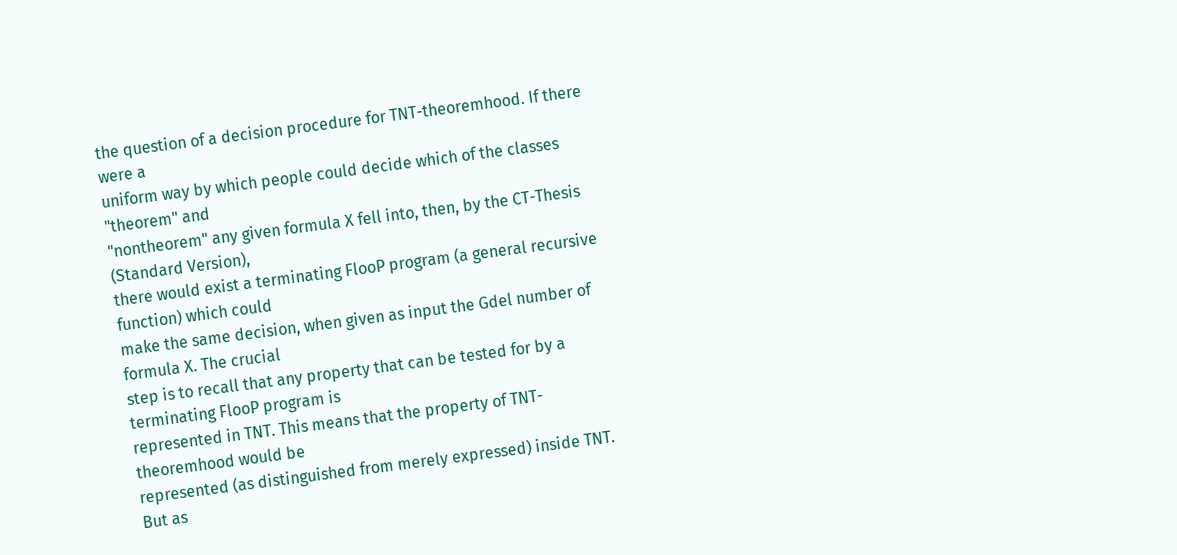the question of a decision procedure for TNT-theoremhood. If there were a
uniform way by which people could decide which of the classes "theorem" and
"nontheorem" any given formula X fell into, then, by the CT-Thesis (Standard Version),
there would exist a terminating FlooP program (a general recursive function) which could
make the same decision, when given as input the Gdel number of formula X. The crucial
step is to recall that any property that can be tested for by a terminating FlooP program is
represented in TNT. This means that the property of TNT-theoremhood would be
represented (as distinguished from merely expressed) inside TNT. But as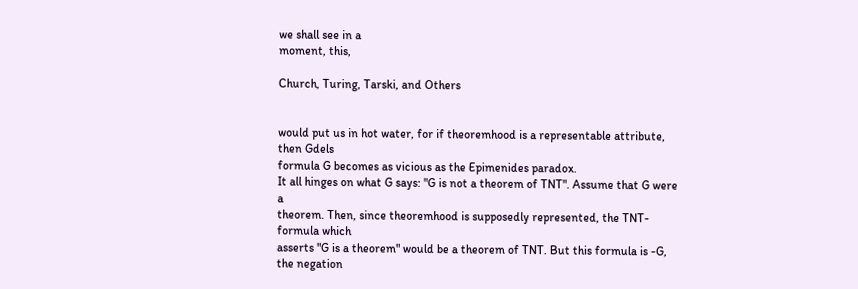we shall see in a
moment, this,

Church, Turing, Tarski, and Others


would put us in hot water, for if theoremhood is a representable attribute, then Gdels
formula G becomes as vicious as the Epimenides paradox.
It all hinges on what G says: "G is not a theorem of TNT". Assume that G were a
theorem. Then, since theoremhood is supposedly represented, the TNT-formula which
asserts "G is a theorem" would be a theorem of TNT. But this formula is -G, the negation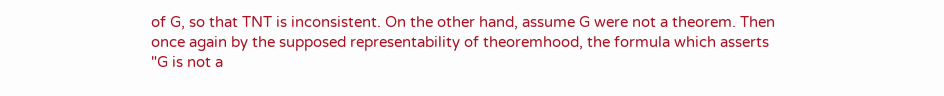of G, so that TNT is inconsistent. On the other hand, assume G were not a theorem. Then
once again by the supposed representability of theoremhood, the formula which asserts
"G is not a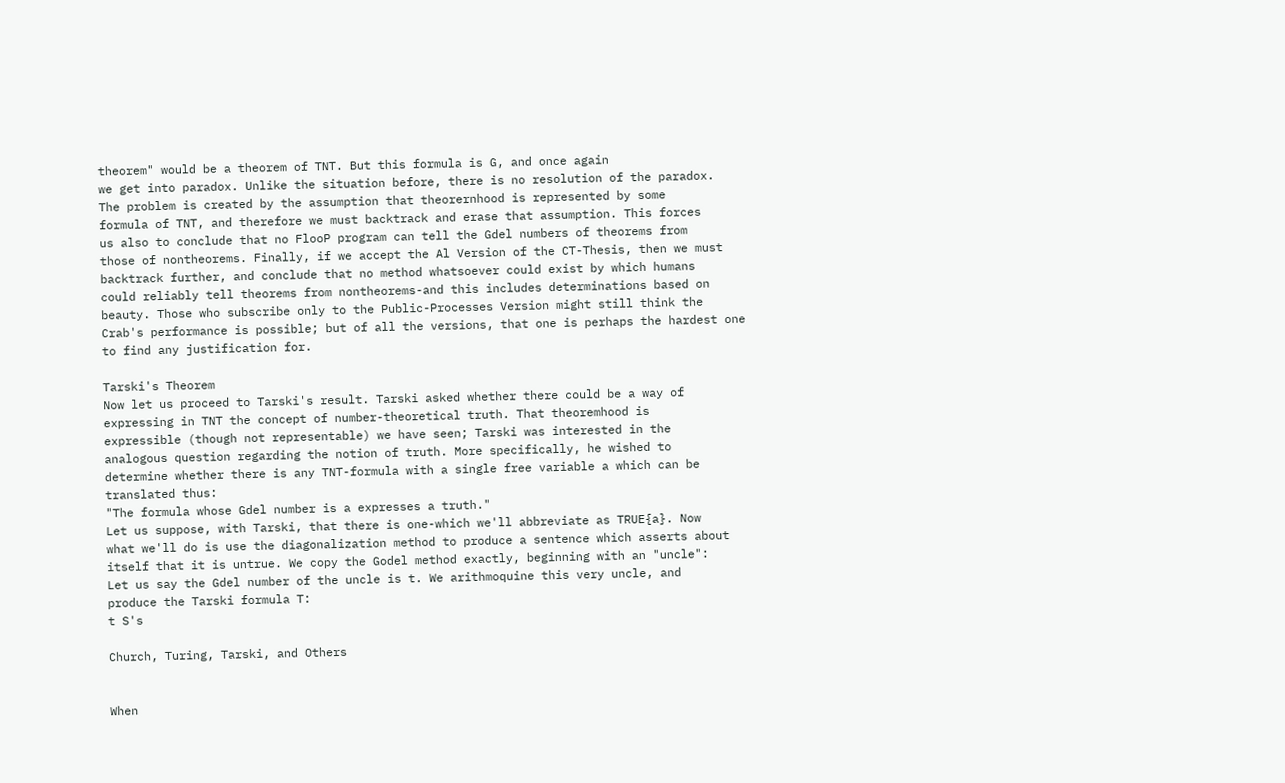theorem" would be a theorem of TNT. But this formula is G, and once again
we get into paradox. Unlike the situation before, there is no resolution of the paradox.
The problem is created by the assumption that theorernhood is represented by some
formula of TNT, and therefore we must backtrack and erase that assumption. This forces
us also to conclude that no FlooP program can tell the Gdel numbers of theorems from
those of nontheorems. Finally, if we accept the Al Version of the CT-Thesis, then we must
backtrack further, and conclude that no method whatsoever could exist by which humans
could reliably tell theorems from nontheorems-and this includes determinations based on
beauty. Those who subscribe only to the Public-Processes Version might still think the
Crab's performance is possible; but of all the versions, that one is perhaps the hardest one
to find any justification for.

Tarski's Theorem
Now let us proceed to Tarski's result. Tarski asked whether there could be a way of
expressing in TNT the concept of number-theoretical truth. That theoremhood is
expressible (though not representable) we have seen; Tarski was interested in the
analogous question regarding the notion of truth. More specifically, he wished to
determine whether there is any TNT-formula with a single free variable a which can be
translated thus:
"The formula whose Gdel number is a expresses a truth."
Let us suppose, with Tarski, that there is one-which we'll abbreviate as TRUE{a}. Now
what we'll do is use the diagonalization method to produce a sentence which asserts about
itself that it is untrue. We copy the Godel method exactly, beginning with an "uncle":
Let us say the Gdel number of the uncle is t. We arithmoquine this very uncle, and
produce the Tarski formula T:
t S's

Church, Turing, Tarski, and Others


When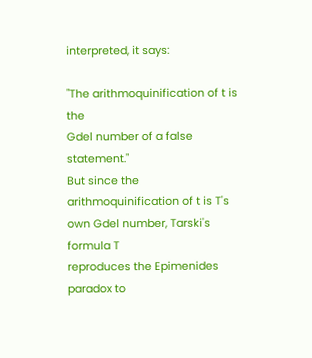interpreted, it says:

"The arithmoquinification of t is the
Gdel number of a false statement."
But since the arithmoquinification of t is T's own Gdel number, Tarski's formula T
reproduces the Epimenides paradox to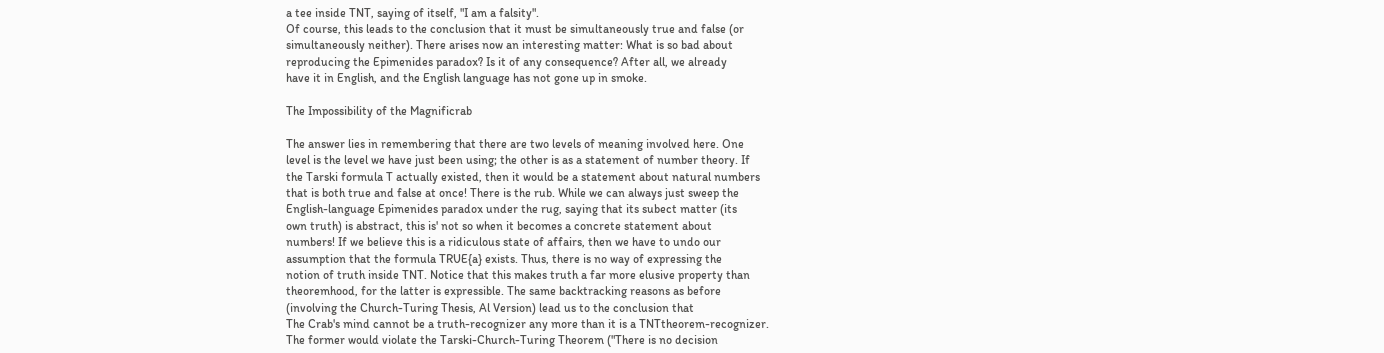a tee inside TNT, saying of itself, "I am a falsity".
Of course, this leads to the conclusion that it must be simultaneously true and false (or
simultaneously neither). There arises now an interesting matter: What is so bad about
reproducing the Epimenides paradox? Is it of any consequence? After all, we already
have it in English, and the English language has not gone up in smoke.

The Impossibility of the Magnificrab

The answer lies in remembering that there are two levels of meaning involved here. One
level is the level we have just been using; the other is as a statement of number theory. If
the Tarski formula T actually existed, then it would be a statement about natural numbers
that is both true and false at once! There is the rub. While we can always just sweep the
English-language Epimenides paradox under the rug, saying that its subect matter (its
own truth) is abstract, this is' not so when it becomes a concrete statement about
numbers! If we believe this is a ridiculous state of affairs, then we have to undo our
assumption that the formula TRUE{a} exists. Thus, there is no way of expressing the
notion of truth inside TNT. Notice that this makes truth a far more elusive property than
theoremhood, for the latter is expressible. The same backtracking reasons as before
(involving the Church-Turing Thesis, Al Version) lead us to the conclusion that
The Crab's mind cannot be a truth-recognizer any more than it is a TNTtheorem-recognizer.
The former would violate the Tarski-Church-Turing Theorem ("There is no decision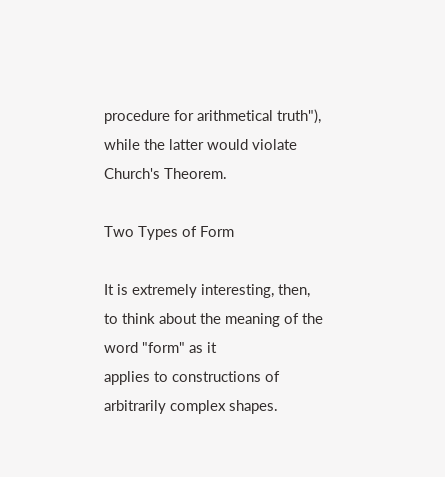procedure for arithmetical truth"), while the latter would violate Church's Theorem.

Two Types of Form

It is extremely interesting, then, to think about the meaning of the word "form" as it
applies to constructions of arbitrarily complex shapes.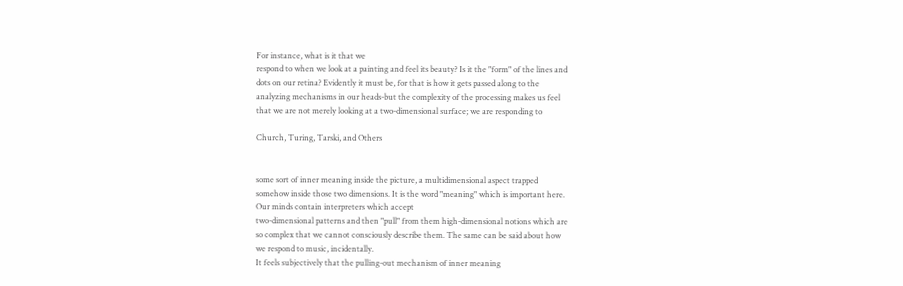For instance, what is it that we
respond to when we look at a painting and feel its beauty? Is it the "form" of the lines and
dots on our retina? Evidently it must be, for that is how it gets passed along to the
analyzing mechanisms in our heads-but the complexity of the processing makes us feel
that we are not merely looking at a two-dimensional surface; we are responding to

Church, Turing, Tarski, and Others


some sort of inner meaning inside the picture, a multidimensional aspect trapped
somehow inside those two dimensions. It is the word "meaning" which is important here.
Our minds contain interpreters which accept
two-dimensional patterns and then "pull" from them high-dimensional notions which are
so complex that we cannot consciously describe them. The same can be said about how
we respond to music, incidentally.
It feels subjectively that the pulling-out mechanism of inner meaning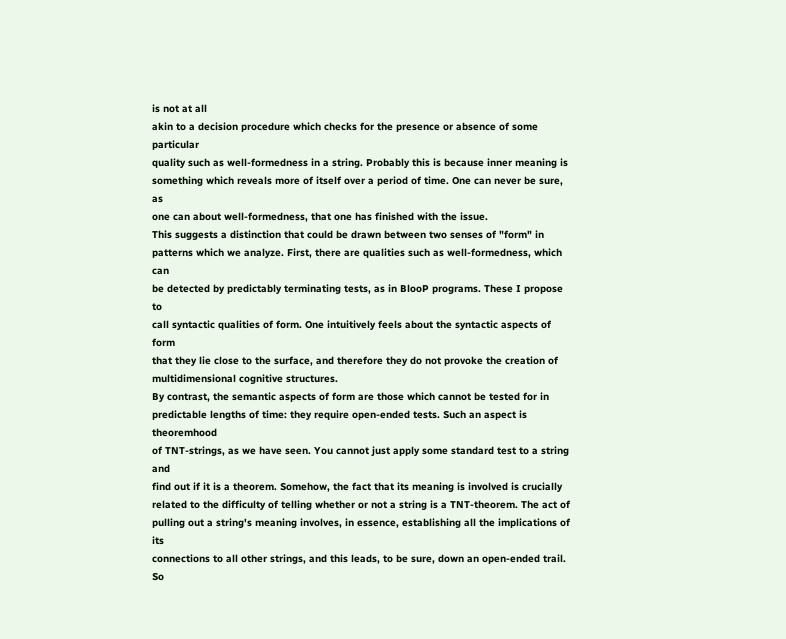is not at all
akin to a decision procedure which checks for the presence or absence of some particular
quality such as well-formedness in a string. Probably this is because inner meaning is
something which reveals more of itself over a period of time. One can never be sure, as
one can about well-formedness, that one has finished with the issue.
This suggests a distinction that could be drawn between two senses of "form" in
patterns which we analyze. First, there are qualities such as well-formedness, which can
be detected by predictably terminating tests, as in BlooP programs. These I propose to
call syntactic qualities of form. One intuitively feels about the syntactic aspects of form
that they lie close to the surface, and therefore they do not provoke the creation of
multidimensional cognitive structures.
By contrast, the semantic aspects of form are those which cannot be tested for in
predictable lengths of time: they require open-ended tests. Such an aspect is theoremhood
of TNT-strings, as we have seen. You cannot just apply some standard test to a string and
find out if it is a theorem. Somehow, the fact that its meaning is involved is crucially
related to the difficulty of telling whether or not a string is a TNT-theorem. The act of
pulling out a string's meaning involves, in essence, establishing all the implications of its
connections to all other strings, and this leads, to be sure, down an open-ended trail. So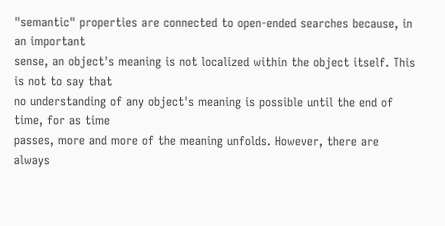"semantic" properties are connected to open-ended searches because, in an important
sense, an object's meaning is not localized within the object itself. This is not to say that
no understanding of any object's meaning is possible until the end of time, for as time
passes, more and more of the meaning unfolds. However, there are always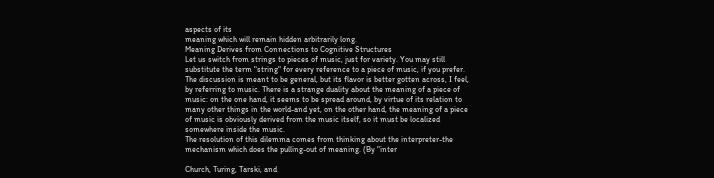aspects of its
meaning which will remain hidden arbitrarily long.
Meaning Derives from Connections to Cognitive Structures
Let us switch from strings to pieces of music, just for variety. You may still
substitute the term "string" for every reference to a piece of music, if you prefer.
The discussion is meant to be general, but its flavor is better gotten across, I feel,
by referring to music. There is a strange duality about the meaning of a piece of
music: on the one hand, it seems to be spread around, by virtue of its relation to
many other things in the world-and yet, on the other hand, the meaning of a piece
of music is obviously derived from the music itself, so it must be localized
somewhere inside the music.
The resolution of this dilemma comes from thinking about the interpreter-the
mechanism which does the pulling-out of meaning. (By "inter

Church, Turing, Tarski, and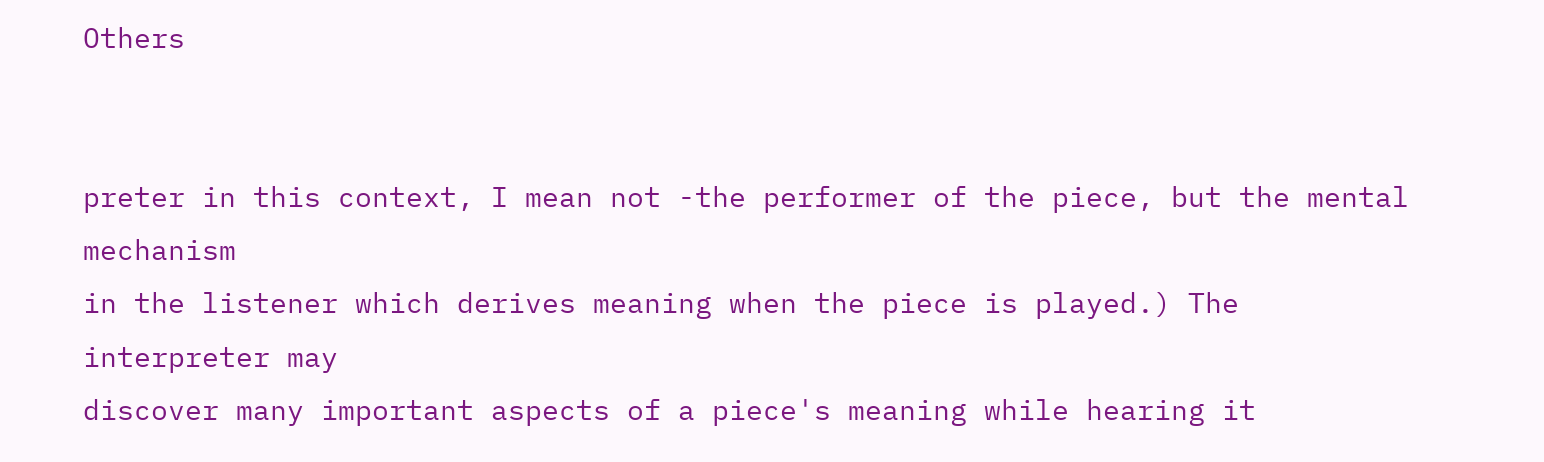Others


preter in this context, I mean not -the performer of the piece, but the mental mechanism
in the listener which derives meaning when the piece is played.) The interpreter may
discover many important aspects of a piece's meaning while hearing it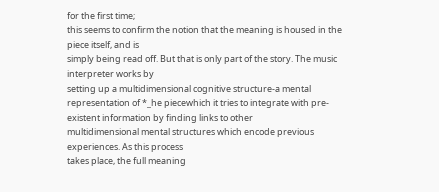for the first time;
this seems to confirm the notion that the meaning is housed in the piece itself, and is
simply being read off. But that is only part of the story. The music interpreter works by
setting up a multidimensional cognitive structure-a mental representation of *_he piecewhich it tries to integrate with pre-existent information by finding links to other
multidimensional mental structures which encode previous experiences. As this process
takes place, the full meaning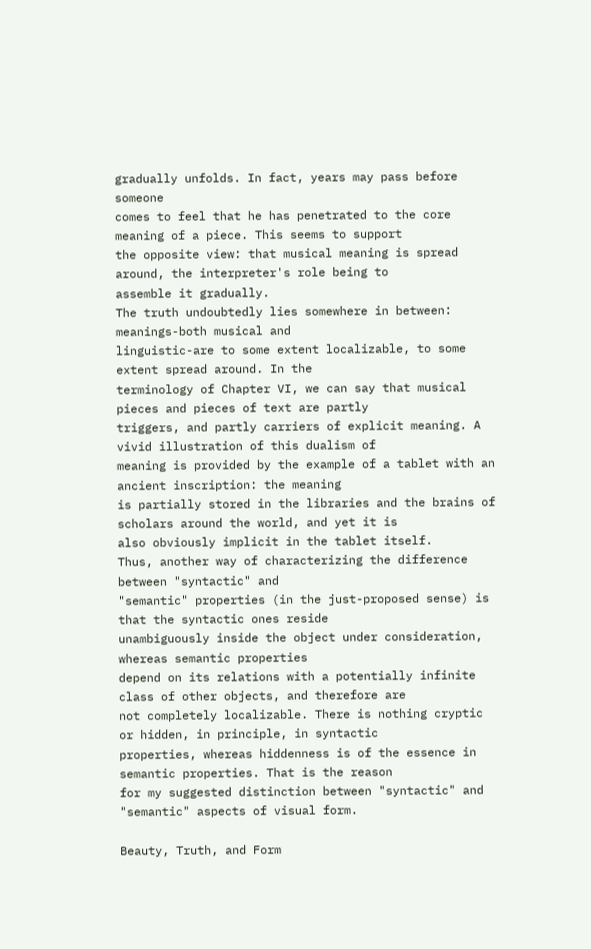gradually unfolds. In fact, years may pass before someone
comes to feel that he has penetrated to the core meaning of a piece. This seems to support
the opposite view: that musical meaning is spread around, the interpreter's role being to
assemble it gradually.
The truth undoubtedly lies somewhere in between: meanings-both musical and
linguistic-are to some extent localizable, to some extent spread around. In the
terminology of Chapter VI, we can say that musical pieces and pieces of text are partly
triggers, and partly carriers of explicit meaning. A vivid illustration of this dualism of
meaning is provided by the example of a tablet with an ancient inscription: the meaning
is partially stored in the libraries and the brains of scholars around the world, and yet it is
also obviously implicit in the tablet itself.
Thus, another way of characterizing the difference between "syntactic" and
"semantic" properties (in the just-proposed sense) is that the syntactic ones reside
unambiguously inside the object under consideration, whereas semantic properties
depend on its relations with a potentially infinite class of other objects, and therefore are
not completely localizable. There is nothing cryptic or hidden, in principle, in syntactic
properties, whereas hiddenness is of the essence in semantic properties. That is the reason
for my suggested distinction between "syntactic" and "semantic" aspects of visual form.

Beauty, Truth, and Form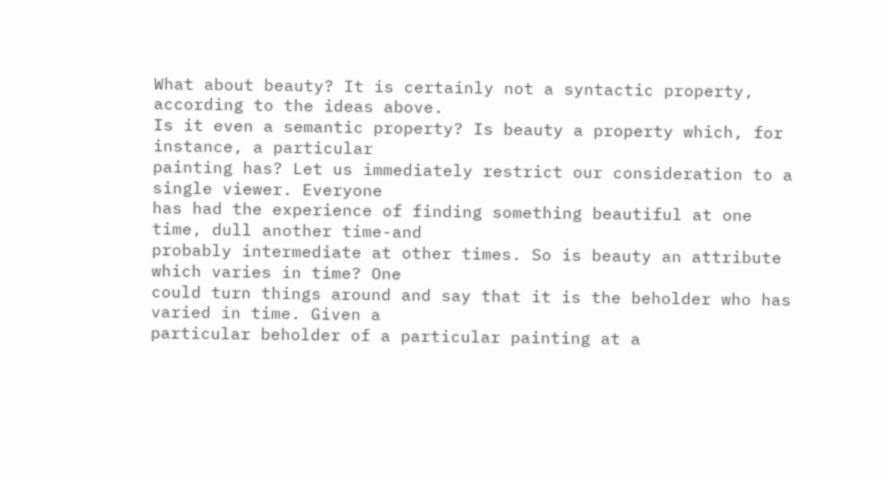What about beauty? It is certainly not a syntactic property, according to the ideas above.
Is it even a semantic property? Is beauty a property which, for instance, a particular
painting has? Let us immediately restrict our consideration to a single viewer. Everyone
has had the experience of finding something beautiful at one time, dull another time-and
probably intermediate at other times. So is beauty an attribute which varies in time? One
could turn things around and say that it is the beholder who has varied in time. Given a
particular beholder of a particular painting at a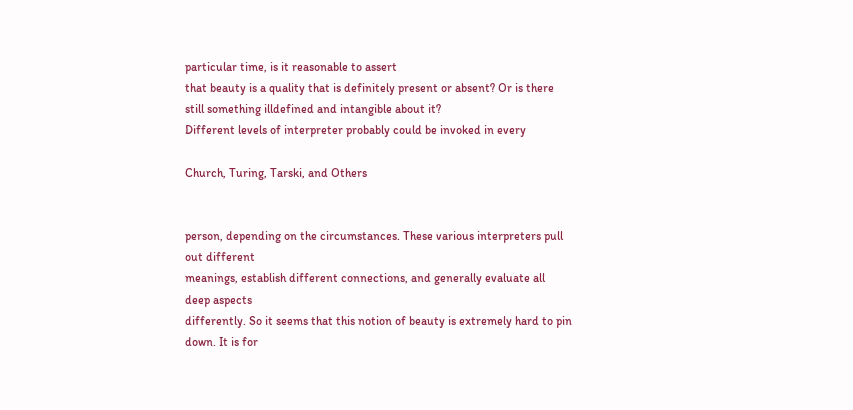particular time, is it reasonable to assert
that beauty is a quality that is definitely present or absent? Or is there still something illdefined and intangible about it?
Different levels of interpreter probably could be invoked in every

Church, Turing, Tarski, and Others


person, depending on the circumstances. These various interpreters pull out different
meanings, establish different connections, and generally evaluate all deep aspects
differently. So it seems that this notion of beauty is extremely hard to pin down. It is for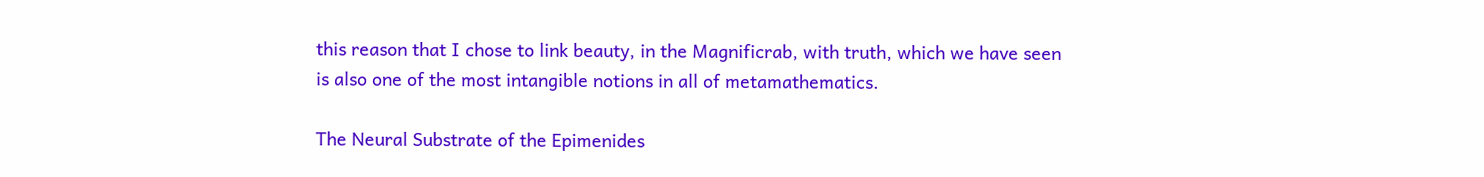this reason that I chose to link beauty, in the Magnificrab, with truth, which we have seen
is also one of the most intangible notions in all of metamathematics.

The Neural Substrate of the Epimenides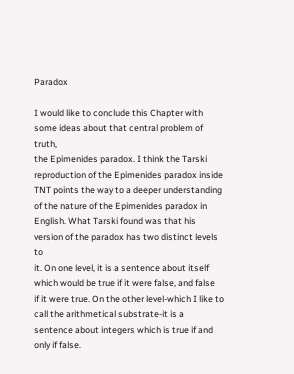Paradox

I would like to conclude this Chapter with some ideas about that central problem of truth,
the Epimenides paradox. I think the Tarski reproduction of the Epimenides paradox inside
TNT points the way to a deeper understanding of the nature of the Epimenides paradox in
English. What Tarski found was that his version of the paradox has two distinct levels to
it. On one level, it is a sentence about itself which would be true if it were false, and false
if it were true. On the other level-which I like to call the arithmetical substrate-it is a
sentence about integers which is true if and only if false.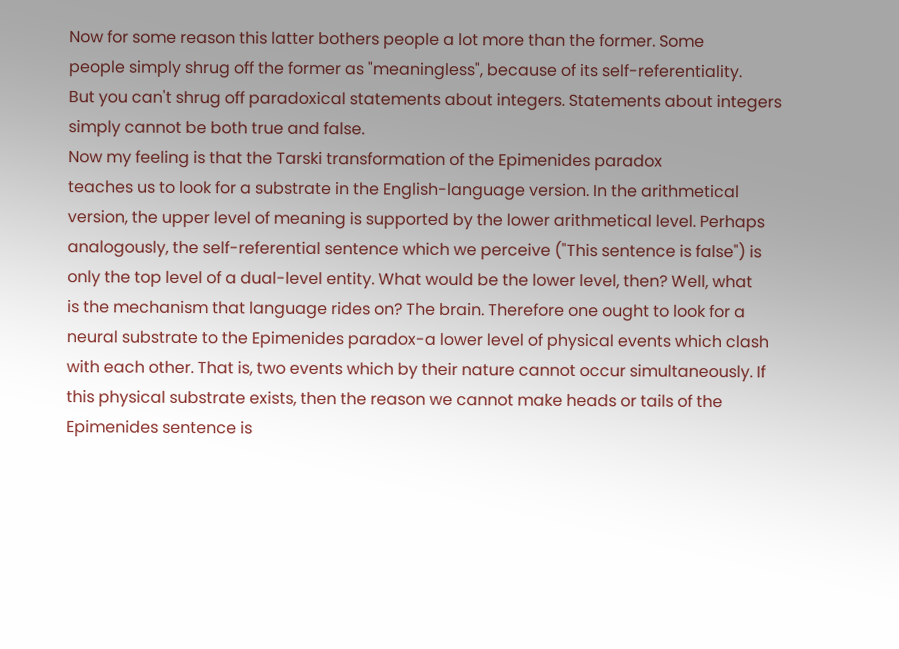Now for some reason this latter bothers people a lot more than the former. Some
people simply shrug off the former as "meaningless", because of its self-referentiality.
But you can't shrug off paradoxical statements about integers. Statements about integers
simply cannot be both true and false.
Now my feeling is that the Tarski transformation of the Epimenides paradox
teaches us to look for a substrate in the English-language version. In the arithmetical
version, the upper level of meaning is supported by the lower arithmetical level. Perhaps
analogously, the self-referential sentence which we perceive ("This sentence is false") is
only the top level of a dual-level entity. What would be the lower level, then? Well, what
is the mechanism that language rides on? The brain. Therefore one ought to look for a
neural substrate to the Epimenides paradox-a lower level of physical events which clash
with each other. That is, two events which by their nature cannot occur simultaneously. If
this physical substrate exists, then the reason we cannot make heads or tails of the
Epimenides sentence is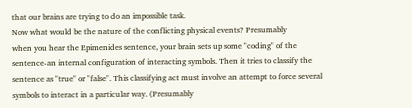that our brains are trying to do an impossible task.
Now what would be the nature of the conflicting physical events? Presumably
when you hear the Epimenides sentence, your brain sets up some "coding" of the
sentence-an internal configuration of interacting symbols. Then it tries to classify the
sentence as "true" or "false". This classifying act must involve an attempt to force several
symbols to interact in a particular way. (Presumably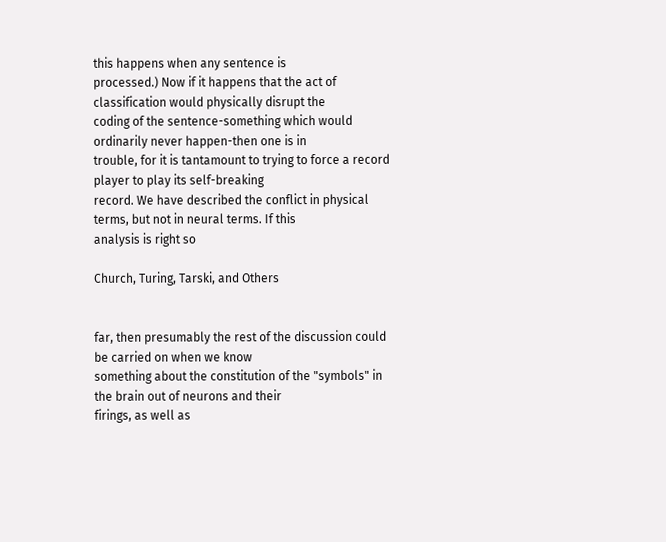this happens when any sentence is
processed.) Now if it happens that the act of classification would physically disrupt the
coding of the sentence-something which would ordinarily never happen-then one is in
trouble, for it is tantamount to trying to force a record player to play its self-breaking
record. We have described the conflict in physical terms, but not in neural terms. If this
analysis is right so

Church, Turing, Tarski, and Others


far, then presumably the rest of the discussion could be carried on when we know
something about the constitution of the "symbols" in the brain out of neurons and their
firings, as well as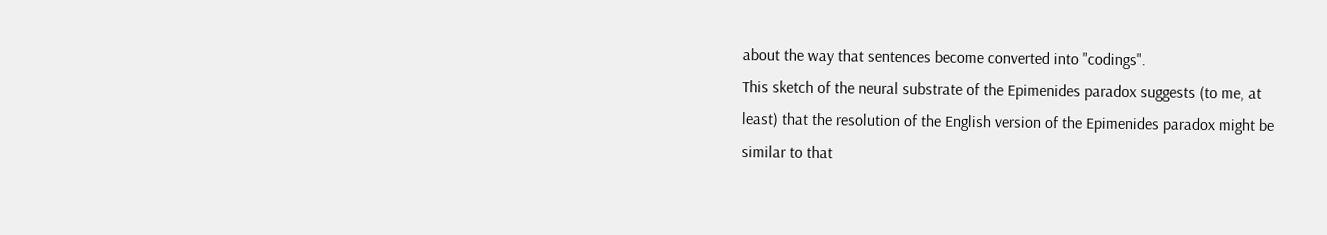about the way that sentences become converted into "codings".
This sketch of the neural substrate of the Epimenides paradox suggests (to me, at
least) that the resolution of the English version of the Epimenides paradox might be
similar to that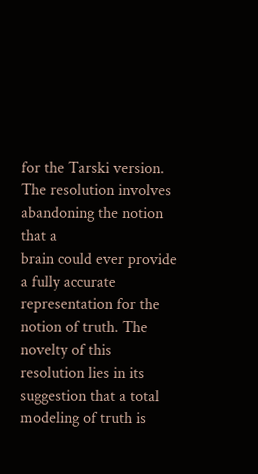for the Tarski version. The resolution involves abandoning the notion that a
brain could ever provide a fully accurate representation for the notion of truth. The
novelty of this resolution lies in its suggestion that a total modeling of truth is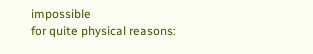impossible
for quite physical reasons: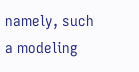namely, such a modeling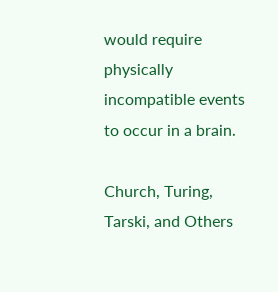would require physically
incompatible events to occur in a brain.

Church, Turing, Tarski, and Others